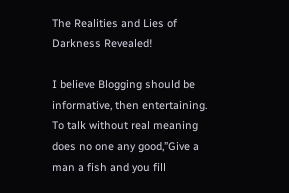The Realities and Lies of Darkness Revealed!

I believe Blogging should be informative, then entertaining. To talk without real meaning does no one any good,”Give a man a fish and you fill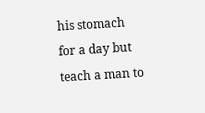his stomach for a day but teach a man to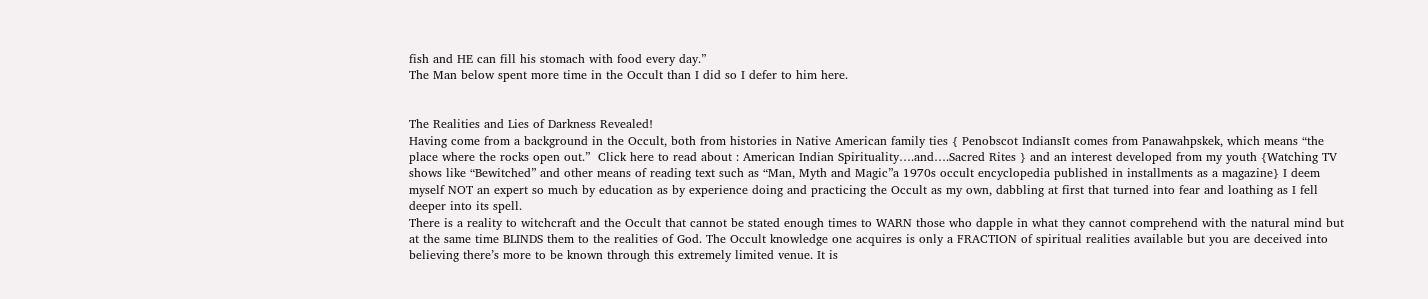fish and HE can fill his stomach with food every day.”
The Man below spent more time in the Occult than I did so I defer to him here.


The Realities and Lies of Darkness Revealed!
Having come from a background in the Occult, both from histories in Native American family ties { Penobscot IndiansIt comes from Panawahpskek, which means “the place where the rocks open out.”  Click here to read about : American Indian Spirituality….and….Sacred Rites } and an interest developed from my youth {Watching TV shows like “Bewitched” and other means of reading text such as “Man, Myth and Magic”a 1970s occult encyclopedia published in installments as a magazine} I deem myself NOT an expert so much by education as by experience doing and practicing the Occult as my own, dabbling at first that turned into fear and loathing as I fell deeper into its spell.
There is a reality to witchcraft and the Occult that cannot be stated enough times to WARN those who dapple in what they cannot comprehend with the natural mind but at the same time BLINDS them to the realities of God. The Occult knowledge one acquires is only a FRACTION of spiritual realities available but you are deceived into believing there’s more to be known through this extremely limited venue. It is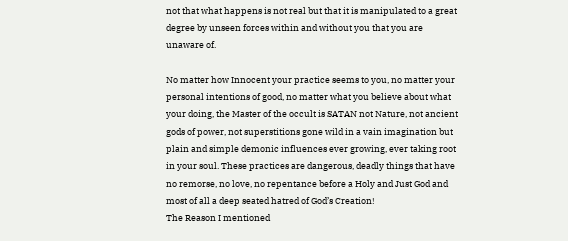not that what happens is not real but that it is manipulated to a great degree by unseen forces within and without you that you are unaware of.

No matter how Innocent your practice seems to you, no matter your personal intentions of good, no matter what you believe about what your doing, the Master of the occult is SATAN not Nature, not ancient gods of power, not superstitions gone wild in a vain imagination but plain and simple demonic influences ever growing, ever taking root in your soul. These practices are dangerous, deadly things that have no remorse, no love, no repentance before a Holy and Just God and most of all a deep seated hatred of God’s Creation!
The Reason I mentioned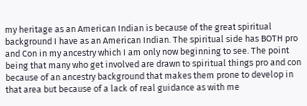my heritage as an American Indian is because of the great spiritual background I have as an American Indian. The spiritual side has BOTH pro and Con in my ancestry which I am only now beginning to see. The point being that many who get involved are drawn to spiritual things pro and con because of an ancestry background that makes them prone to develop in that area but because of a lack of real guidance as with me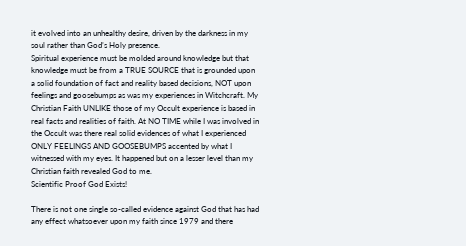it evolved into an unhealthy desire, driven by the darkness in my soul rather than God’s Holy presence.
Spiritual experience must be molded around knowledge but that knowledge must be from a TRUE SOURCE that is grounded upon a solid foundation of fact and reality based decisions, NOT upon feelings and goosebumps as was my experiences in Witchcraft. My Christian Faith UNLIKE those of my Occult experience is based in real facts and realities of faith. At NO TIME while I was involved in the Occult was there real solid evidences of what I experienced ONLY FEELINGS AND GOOSEBUMPS accented by what I witnessed with my eyes. It happened but on a lesser level than my Christian faith revealed God to me.
Scientific Proof God Exists!

There is not one single so-called evidence against God that has had any effect whatsoever upon my faith since 1979 and there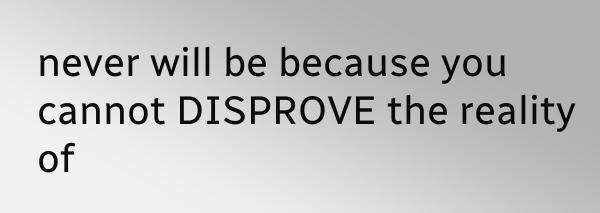never will be because you cannot DISPROVE the reality of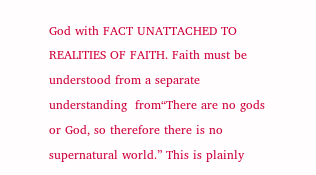God with FACT UNATTACHED TO REALITIES OF FAITH. Faith must be understood from a separate understanding  from“There are no gods or God, so therefore there is no supernatural world.” This is plainly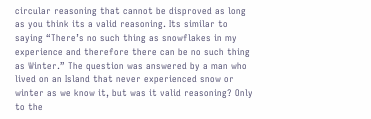circular reasoning that cannot be disproved as long as you think its a valid reasoning. Its similar to saying “There’s no such thing as snowflakes in my experience and therefore there can be no such thing as Winter.” The question was answered by a man who lived on an Island that never experienced snow or winter as we know it, but was it valid reasoning? Only to the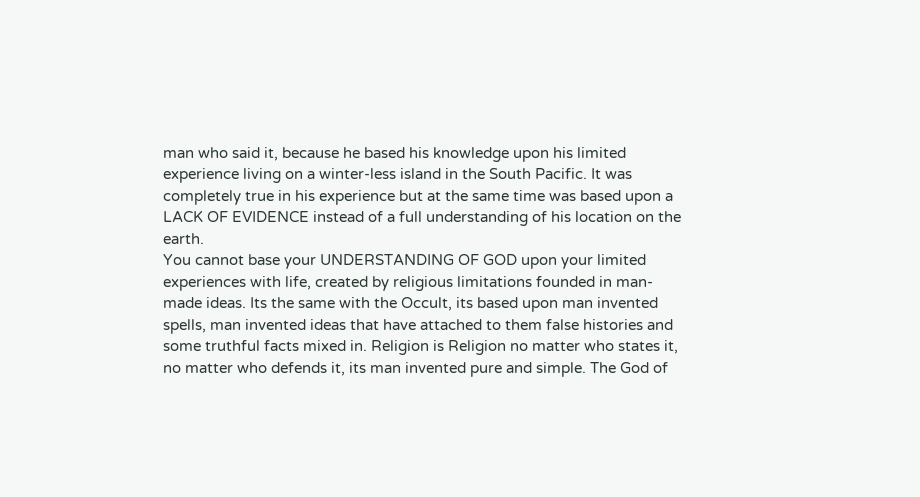man who said it, because he based his knowledge upon his limited experience living on a winter-less island in the South Pacific. It was completely true in his experience but at the same time was based upon a LACK OF EVIDENCE instead of a full understanding of his location on the earth.
You cannot base your UNDERSTANDING OF GOD upon your limited experiences with life, created by religious limitations founded in man-made ideas. Its the same with the Occult, its based upon man invented spells, man invented ideas that have attached to them false histories and some truthful facts mixed in. Religion is Religion no matter who states it, no matter who defends it, its man invented pure and simple. The God of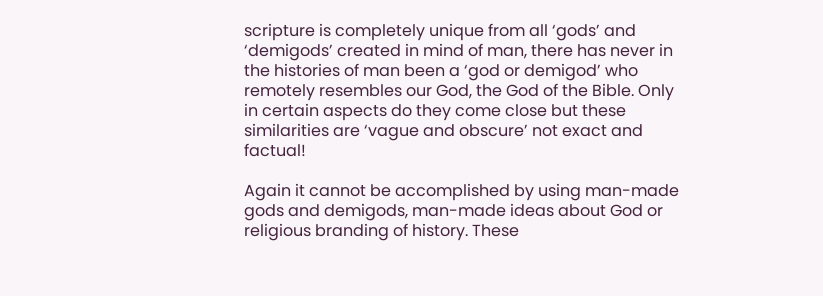scripture is completely unique from all ‘gods’ and ‘demigods’ created in mind of man, there has never in the histories of man been a ‘god or demigod’ who remotely resembles our God, the God of the Bible. Only in certain aspects do they come close but these similarities are ‘vague and obscure’ not exact and factual!

Again it cannot be accomplished by using man-made gods and demigods, man-made ideas about God or religious branding of history. These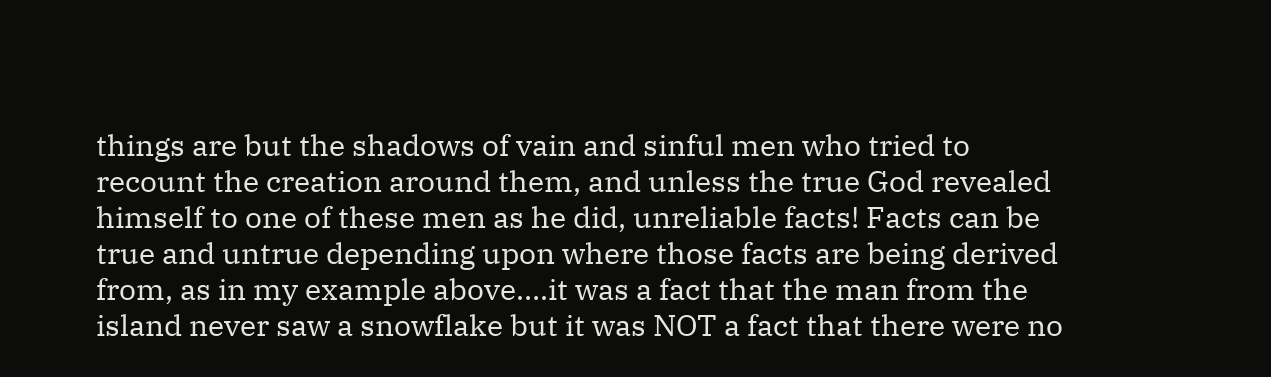things are but the shadows of vain and sinful men who tried to recount the creation around them, and unless the true God revealed himself to one of these men as he did, unreliable facts! Facts can be true and untrue depending upon where those facts are being derived from, as in my example above….it was a fact that the man from the island never saw a snowflake but it was NOT a fact that there were no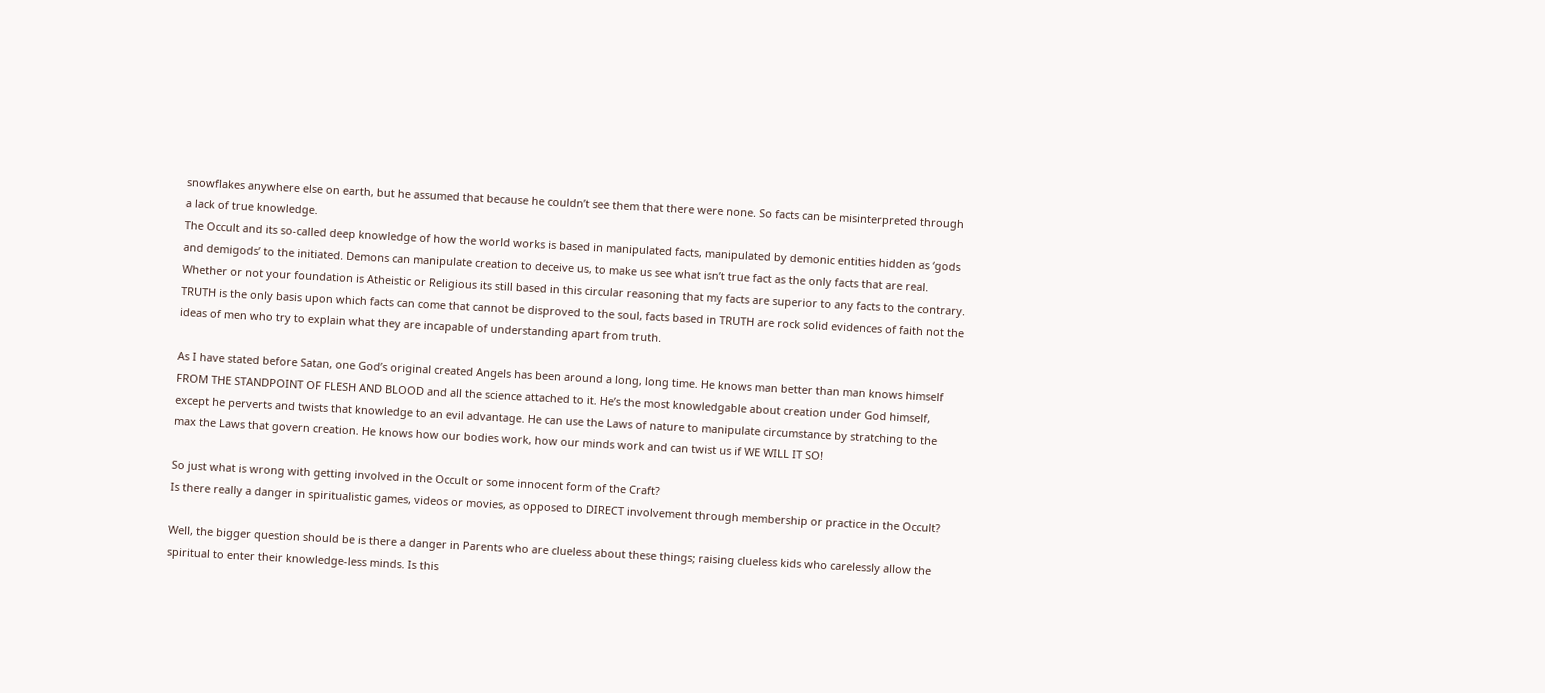snowflakes anywhere else on earth, but he assumed that because he couldn’t see them that there were none. So facts can be misinterpreted through a lack of true knowledge.
The Occult and its so-called deep knowledge of how the world works is based in manipulated facts, manipulated by demonic entities hidden as ‘gods and demigods’ to the initiated. Demons can manipulate creation to deceive us, to make us see what isn’t true fact as the only facts that are real. Whether or not your foundation is Atheistic or Religious its still based in this circular reasoning that my facts are superior to any facts to the contrary. TRUTH is the only basis upon which facts can come that cannot be disproved to the soul, facts based in TRUTH are rock solid evidences of faith not the ideas of men who try to explain what they are incapable of understanding apart from truth.

As I have stated before Satan, one God’s original created Angels has been around a long, long time. He knows man better than man knows himself FROM THE STANDPOINT OF FLESH AND BLOOD and all the science attached to it. He’s the most knowledgable about creation under God himself, except he perverts and twists that knowledge to an evil advantage. He can use the Laws of nature to manipulate circumstance by stratching to the max the Laws that govern creation. He knows how our bodies work, how our minds work and can twist us if WE WILL IT SO!

So just what is wrong with getting involved in the Occult or some innocent form of the Craft?
Is there really a danger in spiritualistic games, videos or movies, as opposed to DIRECT involvement through membership or practice in the Occult?

Well, the bigger question should be is there a danger in Parents who are clueless about these things; raising clueless kids who carelessly allow the spiritual to enter their knowledge-less minds. Is this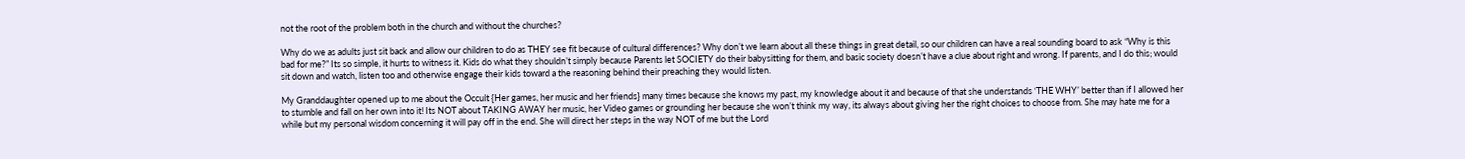not the root of the problem both in the church and without the churches?

Why do we as adults just sit back and allow our children to do as THEY see fit because of cultural differences? Why don’t we learn about all these things in great detail, so our children can have a real sounding board to ask “Why is this bad for me?” Its so simple, it hurts to witness it. Kids do what they shouldn’t simply because Parents let SOCIETY do their babysitting for them, and basic society doesn’t have a clue about right and wrong. If parents, and I do this; would sit down and watch, listen too and otherwise engage their kids toward a the reasoning behind their preaching they would listen.

My Granddaughter opened up to me about the Occult {Her games, her music and her friends} many times because she knows my past, my knowledge about it and because of that she understands ‘THE WHY’ better than if I allowed her to stumble and fall on her own into it! Its NOT about TAKING AWAY her music, her Video games or grounding her because she won’t think my way, its always about giving her the right choices to choose from. She may hate me for a while but my personal wisdom concerning it will pay off in the end. She will direct her steps in the way NOT of me but the Lord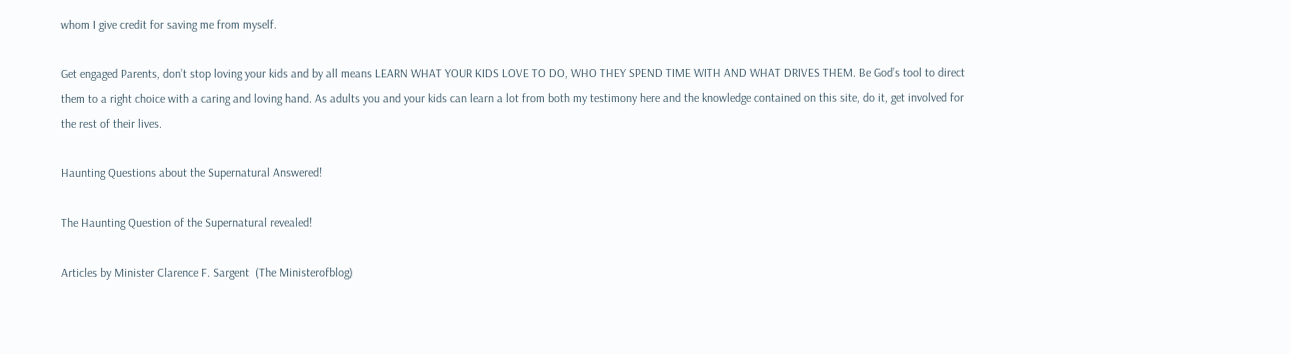whom I give credit for saving me from myself.

Get engaged Parents, don’t stop loving your kids and by all means LEARN WHAT YOUR KIDS LOVE TO DO, WHO THEY SPEND TIME WITH AND WHAT DRIVES THEM. Be God’s tool to direct them to a right choice with a caring and loving hand. As adults you and your kids can learn a lot from both my testimony here and the knowledge contained on this site, do it, get involved for the rest of their lives.

Haunting Questions about the Supernatural Answered!

The Haunting Question of the Supernatural revealed!

Articles by Minister Clarence F. Sargent  (The Ministerofblog)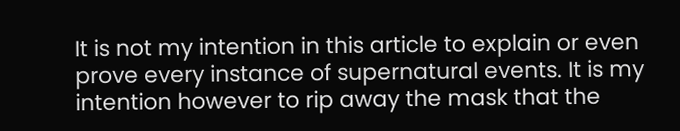It is not my intention in this article to explain or even prove every instance of supernatural events. It is my intention however to rip away the mask that the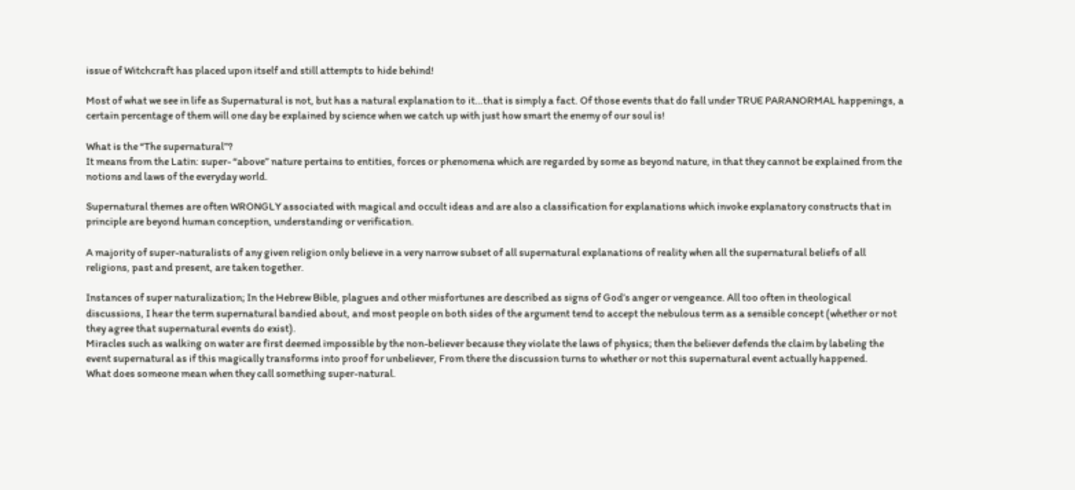issue of Witchcraft has placed upon itself and still attempts to hide behind!

Most of what we see in life as Supernatural is not, but has a natural explanation to it…that is simply a fact. Of those events that do fall under TRUE PARANORMAL happenings, a certain percentage of them will one day be explained by science when we catch up with just how smart the enemy of our soul is!

What is the “The supernatural”?
It means from the Latin: super- “above” nature pertains to entities, forces or phenomena which are regarded by some as beyond nature, in that they cannot be explained from the notions and laws of the everyday world.

Supernatural themes are often WRONGLY associated with magical and occult ideas and are also a classification for explanations which invoke explanatory constructs that in principle are beyond human conception, understanding or verification.

A majority of super-naturalists of any given religion only believe in a very narrow subset of all supernatural explanations of reality when all the supernatural beliefs of all religions, past and present, are taken together.

Instances of super naturalization; In the Hebrew Bible, plagues and other misfortunes are described as signs of God’s anger or vengeance. All too often in theological discussions, I hear the term supernatural bandied about, and most people on both sides of the argument tend to accept the nebulous term as a sensible concept (whether or not they agree that supernatural events do exist).
Miracles such as walking on water are first deemed impossible by the non-believer because they violate the laws of physics; then the believer defends the claim by labeling the event supernatural as if this magically transforms into proof for unbeliever, From there the discussion turns to whether or not this supernatural event actually happened.
What does someone mean when they call something super-natural.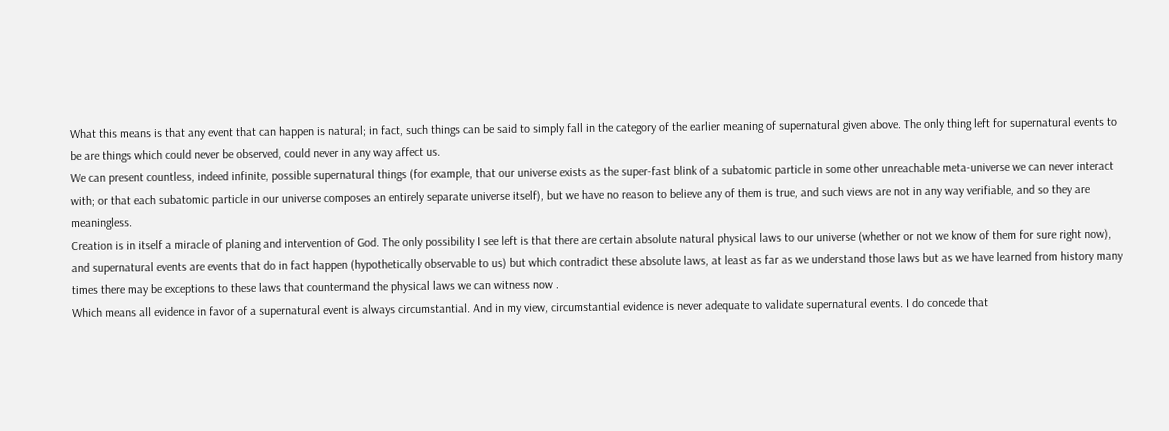What this means is that any event that can happen is natural; in fact, such things can be said to simply fall in the category of the earlier meaning of supernatural given above. The only thing left for supernatural events to be are things which could never be observed, could never in any way affect us.
We can present countless, indeed infinite, possible supernatural things (for example, that our universe exists as the super-fast blink of a subatomic particle in some other unreachable meta-universe we can never interact with; or that each subatomic particle in our universe composes an entirely separate universe itself), but we have no reason to believe any of them is true, and such views are not in any way verifiable, and so they are meaningless.
Creation is in itself a miracle of planing and intervention of God. The only possibility I see left is that there are certain absolute natural physical laws to our universe (whether or not we know of them for sure right now), and supernatural events are events that do in fact happen (hypothetically observable to us) but which contradict these absolute laws, at least as far as we understand those laws but as we have learned from history many times there may be exceptions to these laws that countermand the physical laws we can witness now .
Which means all evidence in favor of a supernatural event is always circumstantial. And in my view, circumstantial evidence is never adequate to validate supernatural events. I do concede that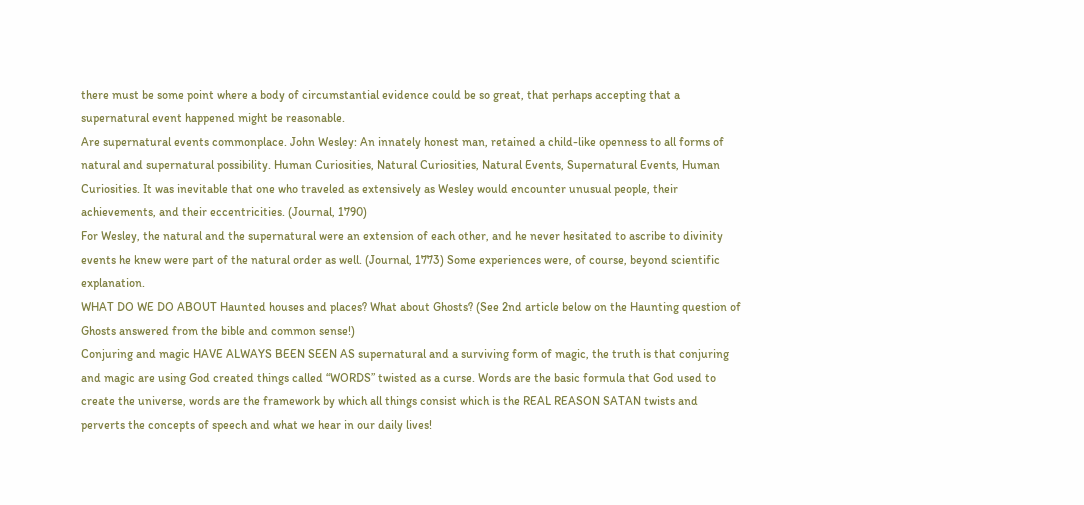there must be some point where a body of circumstantial evidence could be so great, that perhaps accepting that a supernatural event happened might be reasonable.
Are supernatural events commonplace. John Wesley: An innately honest man, retained a child-like openness to all forms of natural and supernatural possibility. Human Curiosities, Natural Curiosities, Natural Events, Supernatural Events, Human Curiosities. It was inevitable that one who traveled as extensively as Wesley would encounter unusual people, their achievements, and their eccentricities. (Journal, 1790)
For Wesley, the natural and the supernatural were an extension of each other, and he never hesitated to ascribe to divinity events he knew were part of the natural order as well. (Journal, 1773) Some experiences were, of course, beyond scientific explanation.
WHAT DO WE DO ABOUT Haunted houses and places? What about Ghosts? (See 2nd article below on the Haunting question of Ghosts answered from the bible and common sense!)
Conjuring and magic HAVE ALWAYS BEEN SEEN AS supernatural and a surviving form of magic, the truth is that conjuring and magic are using God created things called “WORDS” twisted as a curse. Words are the basic formula that God used to create the universe, words are the framework by which all things consist which is the REAL REASON SATAN twists and perverts the concepts of speech and what we hear in our daily lives!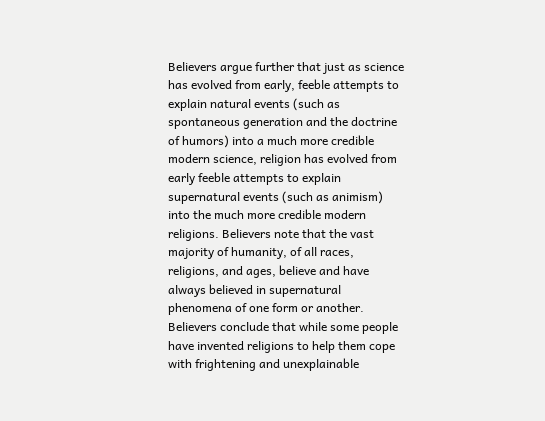Believers argue further that just as science has evolved from early, feeble attempts to explain natural events (such as spontaneous generation and the doctrine of humors) into a much more credible modern science, religion has evolved from early feeble attempts to explain supernatural events (such as animism) into the much more credible modern religions. Believers note that the vast majority of humanity, of all races, religions, and ages, believe and have always believed in supernatural phenomena of one form or another.
Believers conclude that while some people have invented religions to help them cope with frightening and unexplainable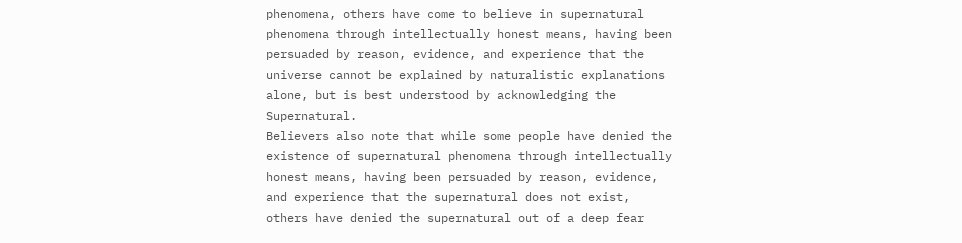phenomena, others have come to believe in supernatural phenomena through intellectually honest means, having been persuaded by reason, evidence, and experience that the universe cannot be explained by naturalistic explanations alone, but is best understood by acknowledging the Supernatural.
Believers also note that while some people have denied the existence of supernatural phenomena through intellectually honest means, having been persuaded by reason, evidence, and experience that the supernatural does not exist, others have denied the supernatural out of a deep fear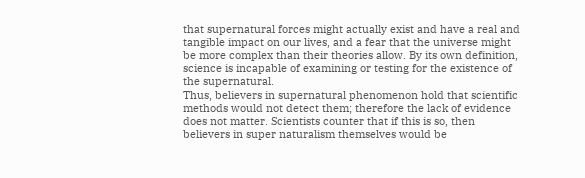that supernatural forces might actually exist and have a real and tangible impact on our lives, and a fear that the universe might be more complex than their theories allow. By its own definition, science is incapable of examining or testing for the existence of the supernatural.
Thus, believers in supernatural phenomenon hold that scientific methods would not detect them; therefore the lack of evidence does not matter. Scientists counter that if this is so, then believers in super naturalism themselves would be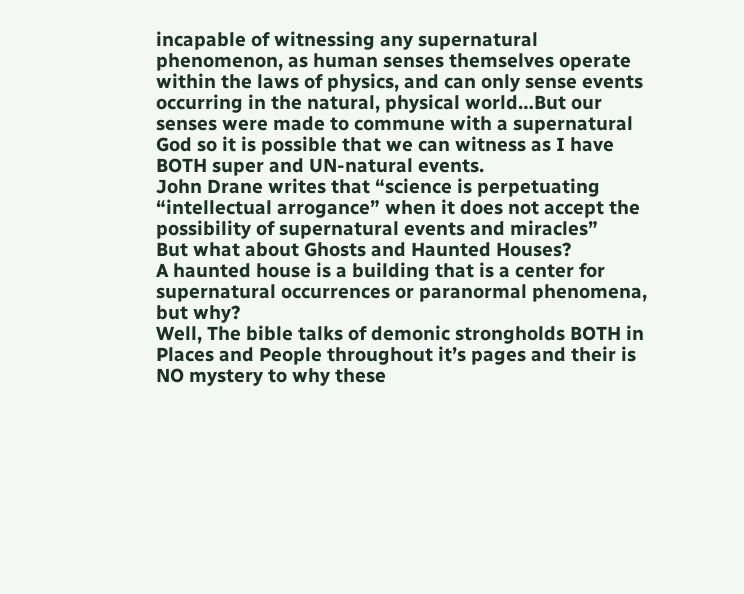incapable of witnessing any supernatural phenomenon, as human senses themselves operate within the laws of physics, and can only sense events occurring in the natural, physical world…But our senses were made to commune with a supernatural God so it is possible that we can witness as I have BOTH super and UN-natural events.
John Drane writes that “science is perpetuating “intellectual arrogance” when it does not accept the possibility of supernatural events and miracles”
But what about Ghosts and Haunted Houses?
A haunted house is a building that is a center for supernatural occurrences or paranormal phenomena, but why?
Well, The bible talks of demonic strongholds BOTH in Places and People throughout it’s pages and their is NO mystery to why these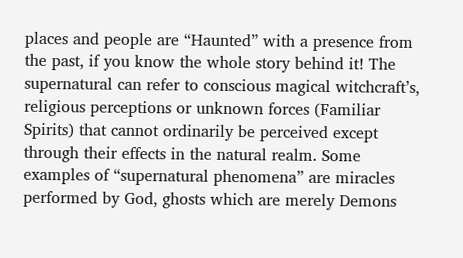places and people are “Haunted” with a presence from the past, if you know the whole story behind it! The supernatural can refer to conscious magical witchcraft’s, religious perceptions or unknown forces (Familiar Spirits) that cannot ordinarily be perceived except through their effects in the natural realm. Some examples of “supernatural phenomena” are miracles performed by God, ghosts which are merely Demons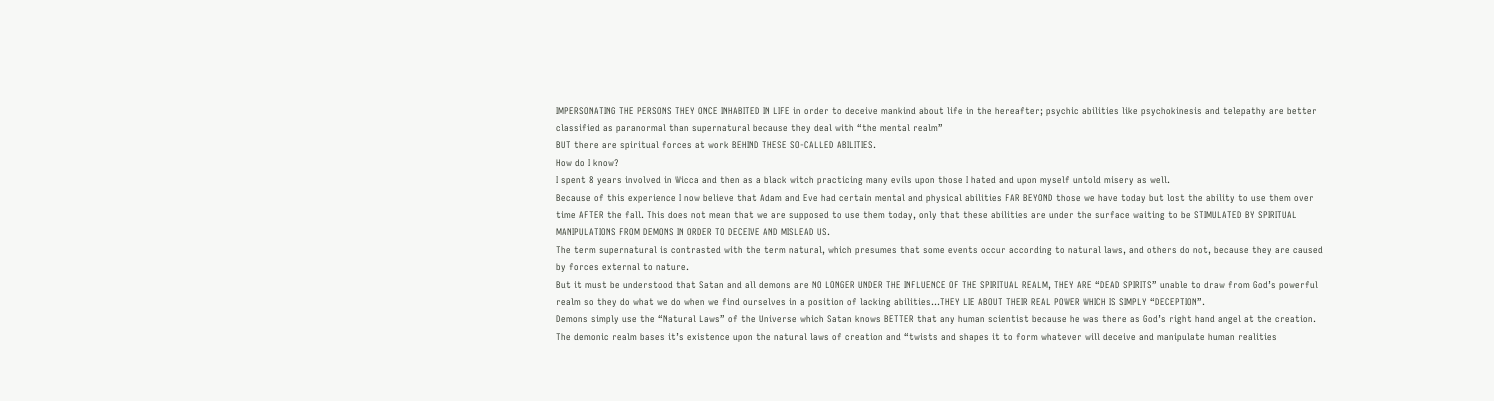IMPERSONATING THE PERSONS THEY ONCE INHABITED IN LIFE in order to deceive mankind about life in the hereafter; psychic abilities like psychokinesis and telepathy are better classified as paranormal than supernatural because they deal with “the mental realm”
BUT there are spiritual forces at work BEHIND THESE SO-CALLED ABILITIES.
How do I know?
I spent 8 years involved in Wicca and then as a black witch practicing many evils upon those I hated and upon myself untold misery as well.
Because of this experience I now believe that Adam and Eve had certain mental and physical abilities FAR BEYOND those we have today but lost the ability to use them over time AFTER the fall. This does not mean that we are supposed to use them today, only that these abilities are under the surface waiting to be STIMULATED BY SPIRITUAL MANIPULATIONS FROM DEMONS IN ORDER TO DECEIVE AND MISLEAD US.
The term supernatural is contrasted with the term natural, which presumes that some events occur according to natural laws, and others do not, because they are caused by forces external to nature.
But it must be understood that Satan and all demons are NO LONGER UNDER THE INFLUENCE OF THE SPIRITUAL REALM, THEY ARE “DEAD SPIRITS” unable to draw from God’s powerful realm so they do what we do when we find ourselves in a position of lacking abilities…THEY LIE ABOUT THEIR REAL POWER WHICH IS SIMPLY “DECEPTION”.
Demons simply use the “Natural Laws” of the Universe which Satan knows BETTER that any human scientist because he was there as God’s right hand angel at the creation. The demonic realm bases it’s existence upon the natural laws of creation and “twists and shapes it to form whatever will deceive and manipulate human realities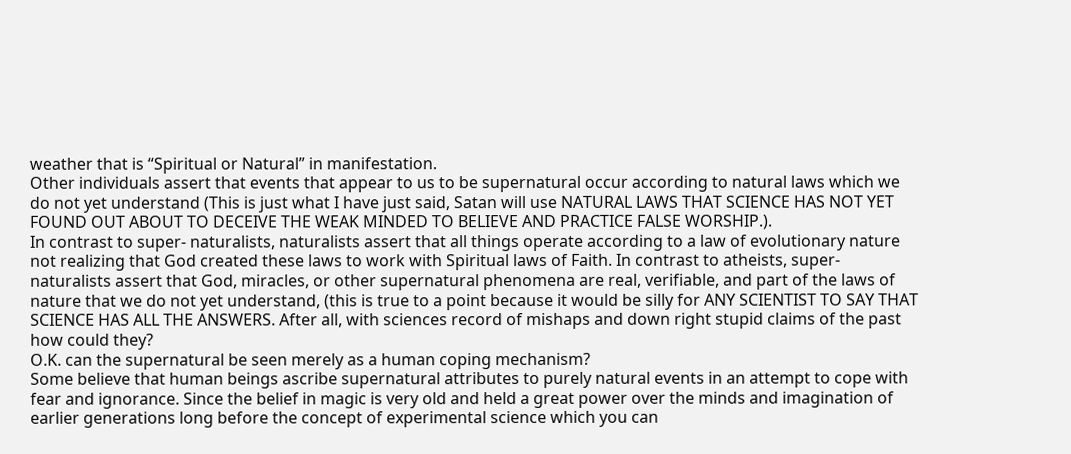weather that is “Spiritual or Natural” in manifestation.
Other individuals assert that events that appear to us to be supernatural occur according to natural laws which we do not yet understand (This is just what I have just said, Satan will use NATURAL LAWS THAT SCIENCE HAS NOT YET FOUND OUT ABOUT TO DECEIVE THE WEAK MINDED TO BELIEVE AND PRACTICE FALSE WORSHIP.).
In contrast to super- naturalists, naturalists assert that all things operate according to a law of evolutionary nature not realizing that God created these laws to work with Spiritual laws of Faith. In contrast to atheists, super-naturalists assert that God, miracles, or other supernatural phenomena are real, verifiable, and part of the laws of nature that we do not yet understand, (this is true to a point because it would be silly for ANY SCIENTIST TO SAY THAT SCIENCE HAS ALL THE ANSWERS. After all, with sciences record of mishaps and down right stupid claims of the past how could they?
O.K. can the supernatural be seen merely as a human coping mechanism?
Some believe that human beings ascribe supernatural attributes to purely natural events in an attempt to cope with fear and ignorance. Since the belief in magic is very old and held a great power over the minds and imagination of earlier generations long before the concept of experimental science which you can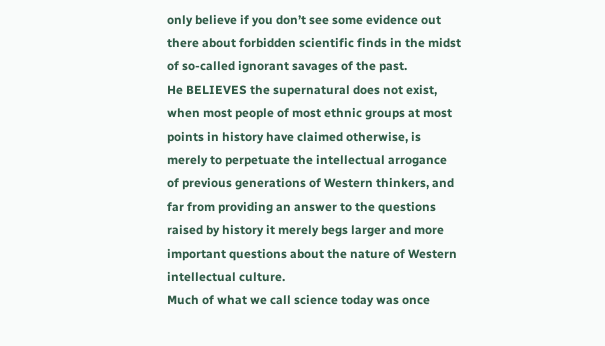only believe if you don’t see some evidence out there about forbidden scientific finds in the midst of so-called ignorant savages of the past.
He BELIEVES the supernatural does not exist, when most people of most ethnic groups at most points in history have claimed otherwise, is merely to perpetuate the intellectual arrogance of previous generations of Western thinkers, and far from providing an answer to the questions raised by history it merely begs larger and more important questions about the nature of Western intellectual culture.
Much of what we call science today was once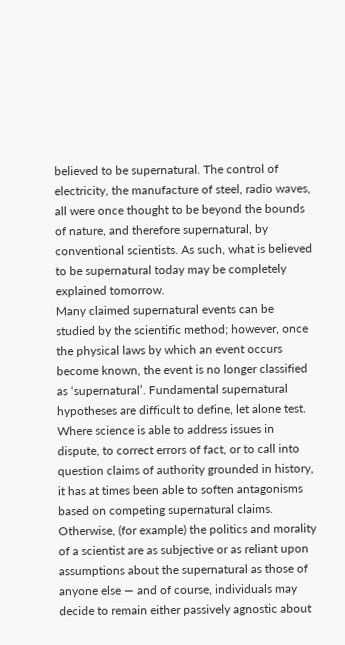believed to be supernatural. The control of electricity, the manufacture of steel, radio waves, all were once thought to be beyond the bounds of nature, and therefore supernatural, by conventional scientists. As such, what is believed to be supernatural today may be completely explained tomorrow.
Many claimed supernatural events can be studied by the scientific method; however, once the physical laws by which an event occurs become known, the event is no longer classified as ‘supernatural’. Fundamental supernatural hypotheses are difficult to define, let alone test.
Where science is able to address issues in dispute, to correct errors of fact, or to call into question claims of authority grounded in history, it has at times been able to soften antagonisms based on competing supernatural claims. Otherwise, (for example) the politics and morality of a scientist are as subjective or as reliant upon assumptions about the supernatural as those of anyone else — and of course, individuals may decide to remain either passively agnostic about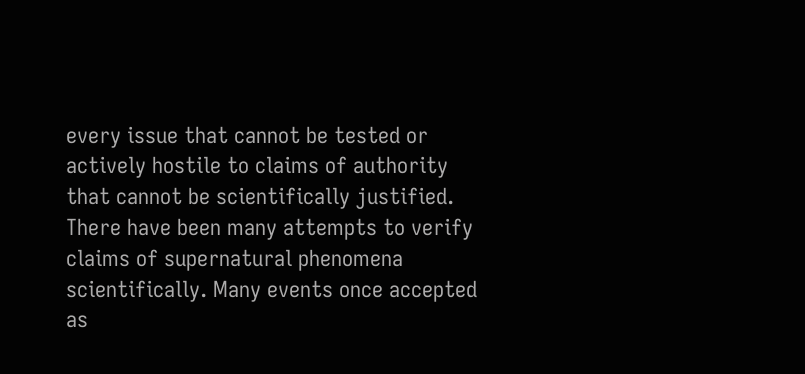every issue that cannot be tested or actively hostile to claims of authority that cannot be scientifically justified.
There have been many attempts to verify claims of supernatural phenomena scientifically. Many events once accepted as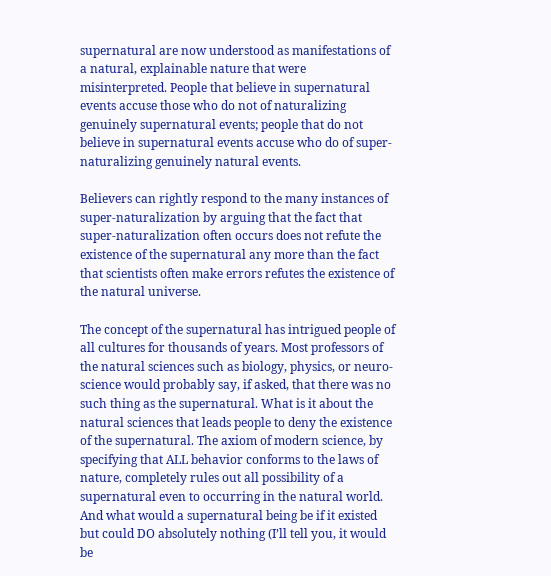supernatural are now understood as manifestations of a natural, explainable nature that were misinterpreted. People that believe in supernatural events accuse those who do not of naturalizing genuinely supernatural events; people that do not believe in supernatural events accuse who do of super-naturalizing genuinely natural events.

Believers can rightly respond to the many instances of super-naturalization by arguing that the fact that super-naturalization often occurs does not refute the existence of the supernatural any more than the fact that scientists often make errors refutes the existence of the natural universe.

The concept of the supernatural has intrigued people of all cultures for thousands of years. Most professors of the natural sciences such as biology, physics, or neuro-science would probably say, if asked, that there was no such thing as the supernatural. What is it about the natural sciences that leads people to deny the existence of the supernatural. The axiom of modern science, by specifying that ALL behavior conforms to the laws of nature, completely rules out all possibility of a supernatural even to occurring in the natural world. And what would a supernatural being be if it existed but could DO absolutely nothing (I’ll tell you, it would be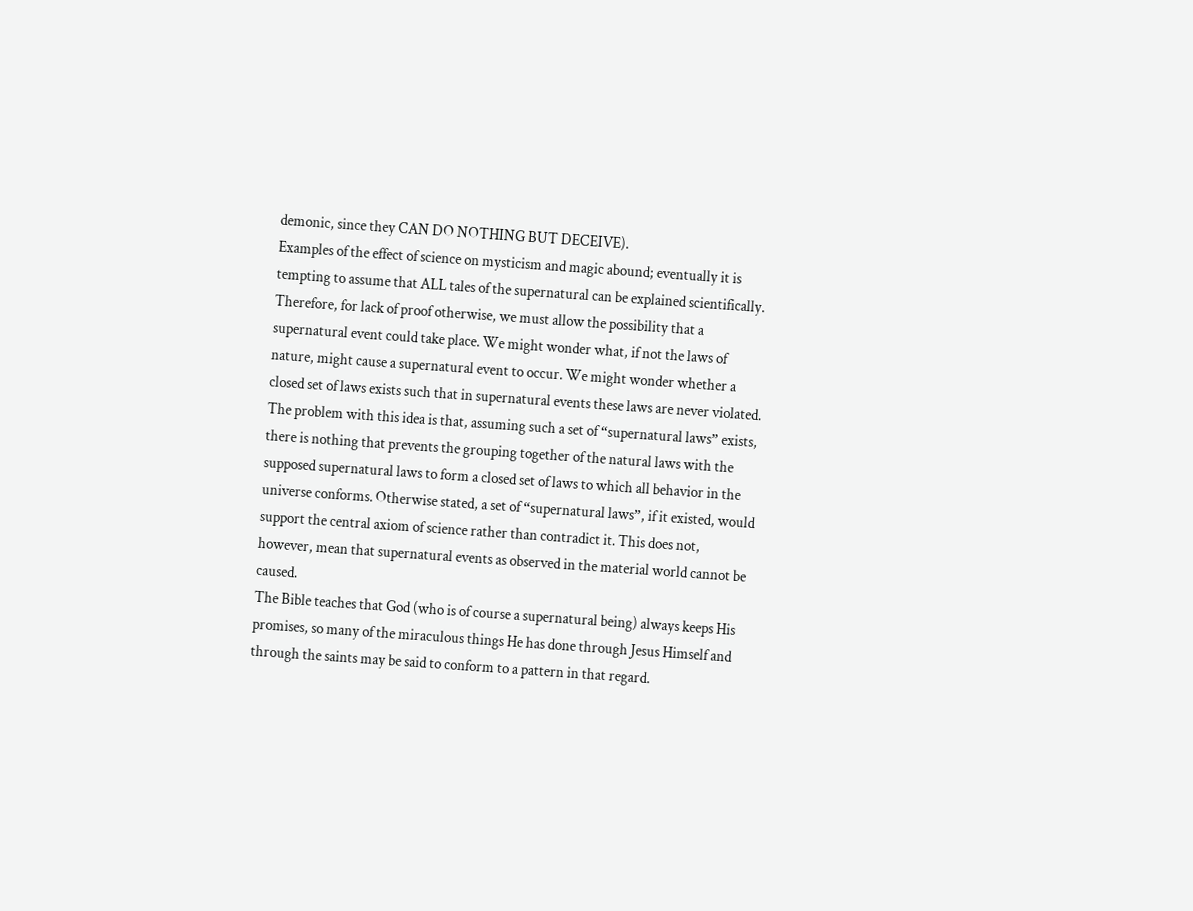demonic, since they CAN DO NOTHING BUT DECEIVE).
Examples of the effect of science on mysticism and magic abound; eventually it is tempting to assume that ALL tales of the supernatural can be explained scientifically. Therefore, for lack of proof otherwise, we must allow the possibility that a supernatural event could take place. We might wonder what, if not the laws of nature, might cause a supernatural event to occur. We might wonder whether a closed set of laws exists such that in supernatural events these laws are never violated.
The problem with this idea is that, assuming such a set of “supernatural laws” exists, there is nothing that prevents the grouping together of the natural laws with the supposed supernatural laws to form a closed set of laws to which all behavior in the universe conforms. Otherwise stated, a set of “supernatural laws”, if it existed, would support the central axiom of science rather than contradict it. This does not, however, mean that supernatural events as observed in the material world cannot be caused.
The Bible teaches that God (who is of course a supernatural being) always keeps His promises, so many of the miraculous things He has done through Jesus Himself and through the saints may be said to conform to a pattern in that regard.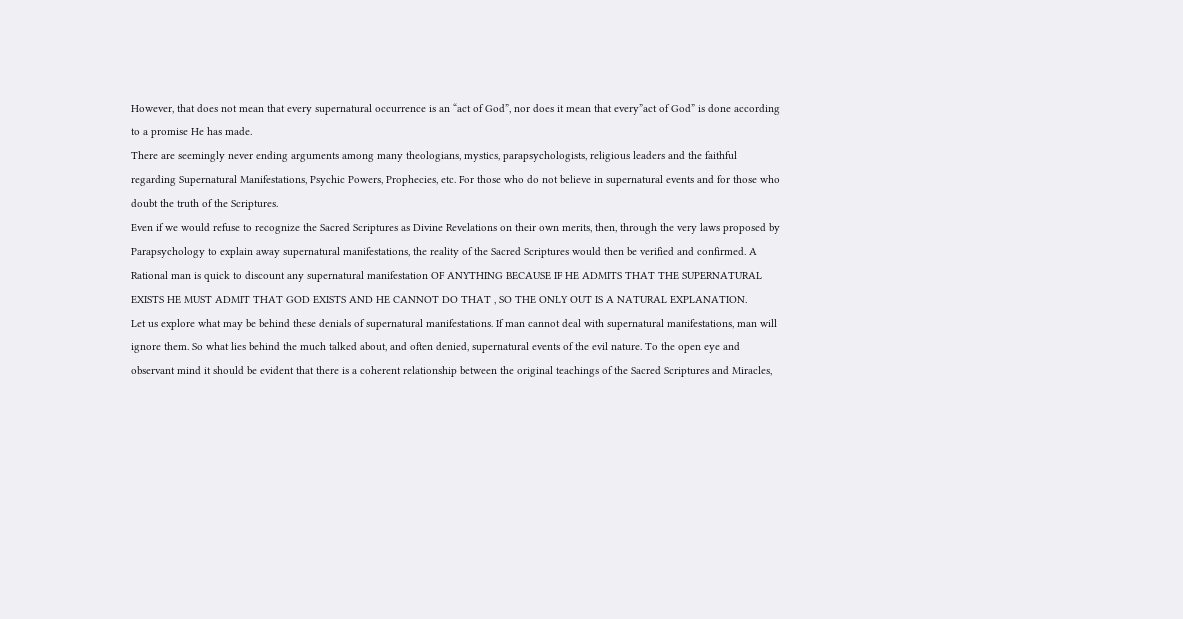However, that does not mean that every supernatural occurrence is an “act of God”, nor does it mean that every”act of God” is done according to a promise He has made.
There are seemingly never ending arguments among many theologians, mystics, parapsychologists, religious leaders and the faithful regarding Supernatural Manifestations, Psychic Powers, Prophecies, etc. For those who do not believe in supernatural events and for those who doubt the truth of the Scriptures.
Even if we would refuse to recognize the Sacred Scriptures as Divine Revelations on their own merits, then, through the very laws proposed by Parapsychology to explain away supernatural manifestations, the reality of the Sacred Scriptures would then be verified and confirmed. A Rational man is quick to discount any supernatural manifestation OF ANYTHING BECAUSE IF HE ADMITS THAT THE SUPERNATURAL EXISTS HE MUST ADMIT THAT GOD EXISTS AND HE CANNOT DO THAT , SO THE ONLY OUT IS A NATURAL EXPLANATION.
Let us explore what may be behind these denials of supernatural manifestations. If man cannot deal with supernatural manifestations, man will ignore them. So what lies behind the much talked about, and often denied, supernatural events of the evil nature. To the open eye and observant mind it should be evident that there is a coherent relationship between the original teachings of the Sacred Scriptures and Miracles,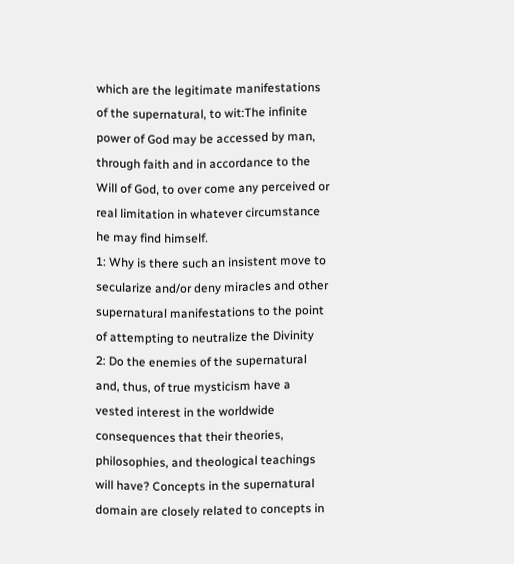which are the legitimate manifestations of the supernatural, to wit:The infinite power of God may be accessed by man, through faith and in accordance to the Will of God, to over come any perceived or real limitation in whatever circumstance he may find himself.
1: Why is there such an insistent move to secularize and/or deny miracles and other supernatural manifestations to the point of attempting to neutralize the Divinity
2: Do the enemies of the supernatural and, thus, of true mysticism have a vested interest in the worldwide consequences that their theories, philosophies, and theological teachings will have? Concepts in the supernatural domain are closely related to concepts in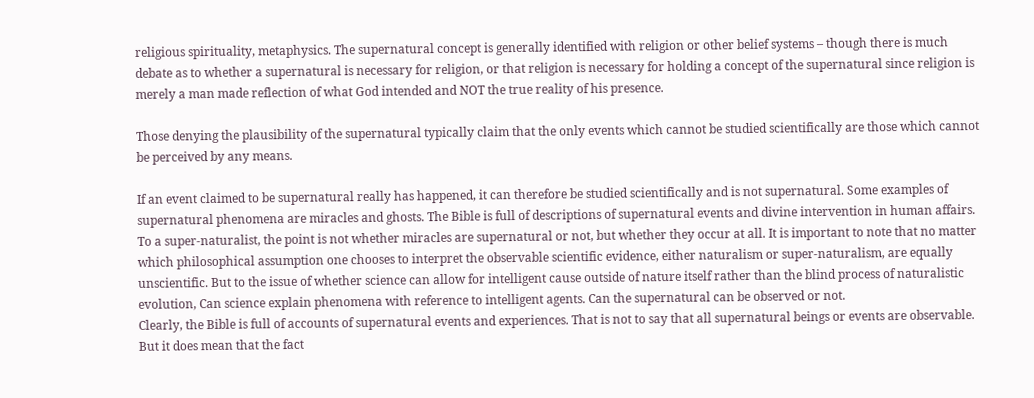religious spirituality, metaphysics. The supernatural concept is generally identified with religion or other belief systems – though there is much debate as to whether a supernatural is necessary for religion, or that religion is necessary for holding a concept of the supernatural since religion is merely a man made reflection of what God intended and NOT the true reality of his presence.

Those denying the plausibility of the supernatural typically claim that the only events which cannot be studied scientifically are those which cannot be perceived by any means.

If an event claimed to be supernatural really has happened, it can therefore be studied scientifically and is not supernatural. Some examples of supernatural phenomena are miracles and ghosts. The Bible is full of descriptions of supernatural events and divine intervention in human affairs.
To a super-naturalist, the point is not whether miracles are supernatural or not, but whether they occur at all. It is important to note that no matter which philosophical assumption one chooses to interpret the observable scientific evidence, either naturalism or super-naturalism, are equally unscientific. But to the issue of whether science can allow for intelligent cause outside of nature itself rather than the blind process of naturalistic evolution, Can science explain phenomena with reference to intelligent agents. Can the supernatural can be observed or not.
Clearly, the Bible is full of accounts of supernatural events and experiences. That is not to say that all supernatural beings or events are observable. But it does mean that the fact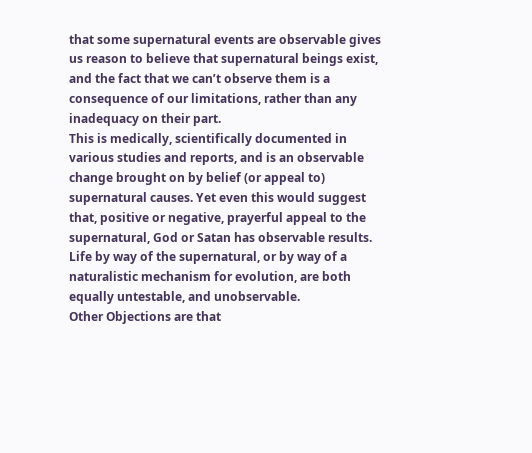that some supernatural events are observable gives us reason to believe that supernatural beings exist, and the fact that we can’t observe them is a consequence of our limitations, rather than any inadequacy on their part.
This is medically, scientifically documented in various studies and reports, and is an observable change brought on by belief (or appeal to) supernatural causes. Yet even this would suggest that, positive or negative, prayerful appeal to the supernatural, God or Satan has observable results. Life by way of the supernatural, or by way of a naturalistic mechanism for evolution, are both equally untestable, and unobservable.
Other Objections are that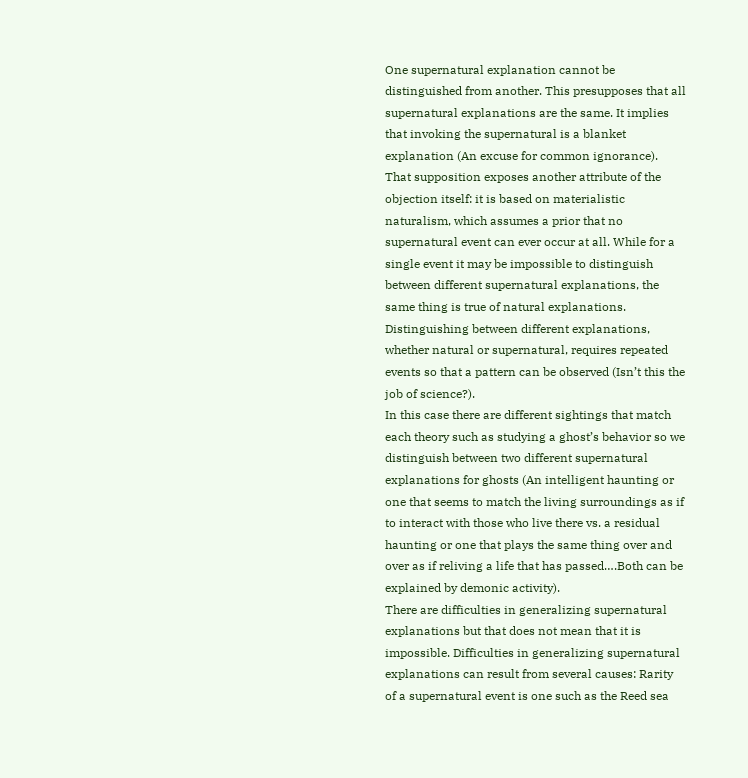One supernatural explanation cannot be distinguished from another. This presupposes that all supernatural explanations are the same. It implies that invoking the supernatural is a blanket explanation (An excuse for common ignorance).
That supposition exposes another attribute of the objection itself: it is based on materialistic naturalism, which assumes a prior that no supernatural event can ever occur at all. While for a single event it may be impossible to distinguish between different supernatural explanations, the same thing is true of natural explanations. Distinguishing between different explanations, whether natural or supernatural, requires repeated events so that a pattern can be observed (Isn’t this the job of science?).
In this case there are different sightings that match each theory such as studying a ghost’s behavior so we distinguish between two different supernatural explanations for ghosts (An intelligent haunting or one that seems to match the living surroundings as if to interact with those who live there vs. a residual haunting or one that plays the same thing over and over as if reliving a life that has passed….Both can be explained by demonic activity).
There are difficulties in generalizing supernatural explanations but that does not mean that it is impossible. Difficulties in generalizing supernatural explanations can result from several causes: Rarity of a supernatural event is one such as the Reed sea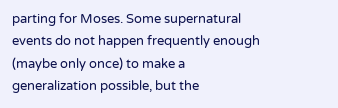parting for Moses. Some supernatural events do not happen frequently enough (maybe only once) to make a generalization possible, but the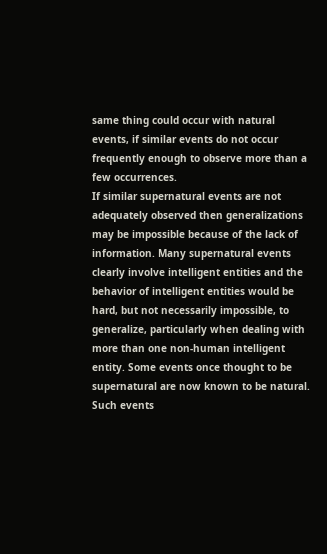same thing could occur with natural events, if similar events do not occur frequently enough to observe more than a few occurrences.
If similar supernatural events are not adequately observed then generalizations may be impossible because of the lack of information. Many supernatural events clearly involve intelligent entities and the behavior of intelligent entities would be hard, but not necessarily impossible, to generalize, particularly when dealing with more than one non-human intelligent entity. Some events once thought to be supernatural are now known to be natural. Such events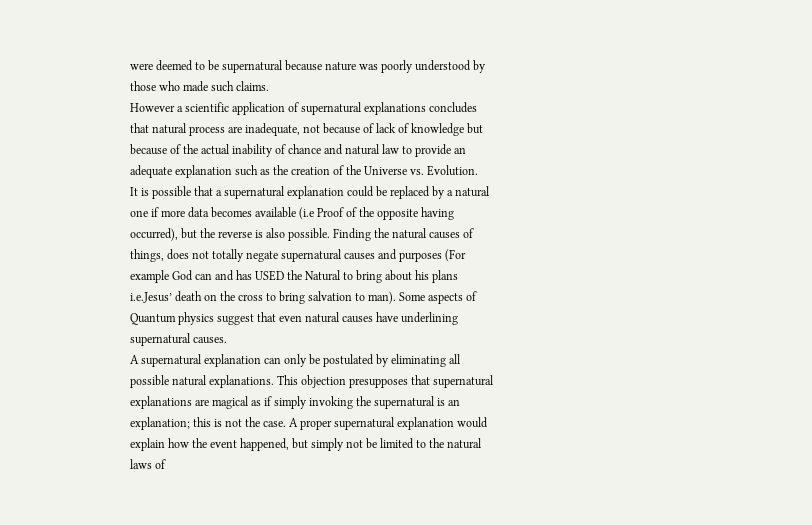were deemed to be supernatural because nature was poorly understood by those who made such claims.
However a scientific application of supernatural explanations concludes that natural process are inadequate, not because of lack of knowledge but because of the actual inability of chance and natural law to provide an adequate explanation such as the creation of the Universe vs. Evolution.
It is possible that a supernatural explanation could be replaced by a natural one if more data becomes available (i.e Proof of the opposite having occurred), but the reverse is also possible. Finding the natural causes of things, does not totally negate supernatural causes and purposes (For example God can and has USED the Natural to bring about his plans i.e.Jesus’ death on the cross to bring salvation to man). Some aspects of Quantum physics suggest that even natural causes have underlining supernatural causes.
A supernatural explanation can only be postulated by eliminating all possible natural explanations. This objection presupposes that supernatural explanations are magical as if simply invoking the supernatural is an explanation; this is not the case. A proper supernatural explanation would explain how the event happened, but simply not be limited to the natural laws of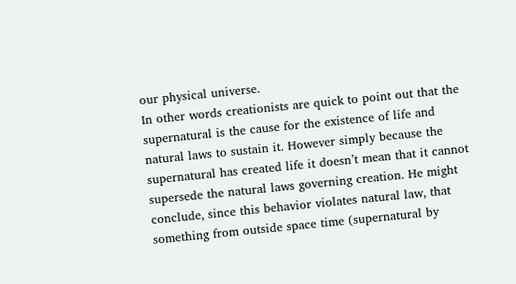our physical universe.
In other words creationists are quick to point out that the supernatural is the cause for the existence of life and natural laws to sustain it. However simply because the supernatural has created life it doesn’t mean that it cannot supersede the natural laws governing creation. He might conclude, since this behavior violates natural law, that something from outside space time (supernatural by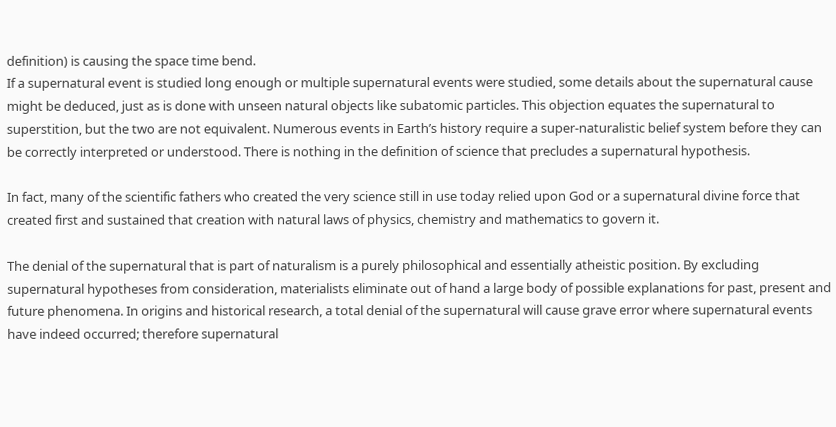definition) is causing the space time bend.
If a supernatural event is studied long enough or multiple supernatural events were studied, some details about the supernatural cause might be deduced, just as is done with unseen natural objects like subatomic particles. This objection equates the supernatural to superstition, but the two are not equivalent. Numerous events in Earth’s history require a super-naturalistic belief system before they can be correctly interpreted or understood. There is nothing in the definition of science that precludes a supernatural hypothesis.

In fact, many of the scientific fathers who created the very science still in use today relied upon God or a supernatural divine force that created first and sustained that creation with natural laws of physics, chemistry and mathematics to govern it.

The denial of the supernatural that is part of naturalism is a purely philosophical and essentially atheistic position. By excluding supernatural hypotheses from consideration, materialists eliminate out of hand a large body of possible explanations for past, present and future phenomena. In origins and historical research, a total denial of the supernatural will cause grave error where supernatural events have indeed occurred; therefore supernatural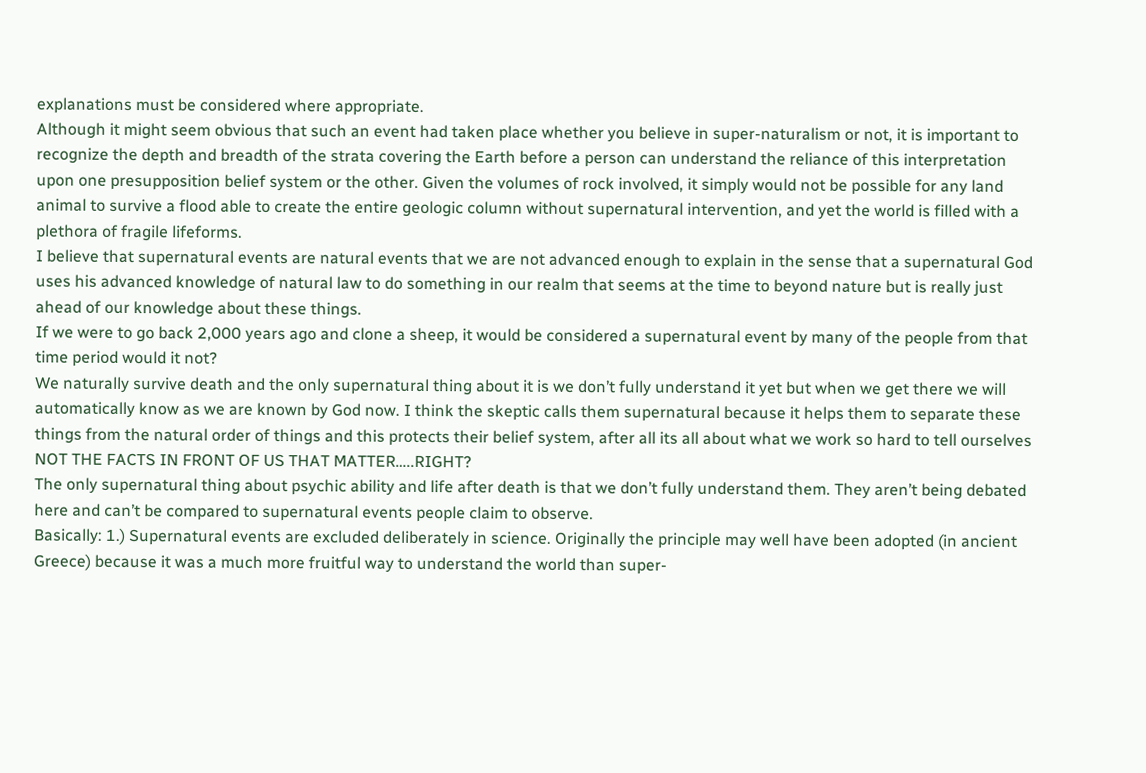explanations must be considered where appropriate.
Although it might seem obvious that such an event had taken place whether you believe in super-naturalism or not, it is important to recognize the depth and breadth of the strata covering the Earth before a person can understand the reliance of this interpretation upon one presupposition belief system or the other. Given the volumes of rock involved, it simply would not be possible for any land animal to survive a flood able to create the entire geologic column without supernatural intervention, and yet the world is filled with a plethora of fragile lifeforms.
I believe that supernatural events are natural events that we are not advanced enough to explain in the sense that a supernatural God uses his advanced knowledge of natural law to do something in our realm that seems at the time to beyond nature but is really just ahead of our knowledge about these things.
If we were to go back 2,000 years ago and clone a sheep, it would be considered a supernatural event by many of the people from that time period would it not?
We naturally survive death and the only supernatural thing about it is we don’t fully understand it yet but when we get there we will automatically know as we are known by God now. I think the skeptic calls them supernatural because it helps them to separate these things from the natural order of things and this protects their belief system, after all its all about what we work so hard to tell ourselves NOT THE FACTS IN FRONT OF US THAT MATTER…..RIGHT?
The only supernatural thing about psychic ability and life after death is that we don’t fully understand them. They aren’t being debated here and can’t be compared to supernatural events people claim to observe.
Basically: 1.) Supernatural events are excluded deliberately in science. Originally the principle may well have been adopted (in ancient Greece) because it was a much more fruitful way to understand the world than super-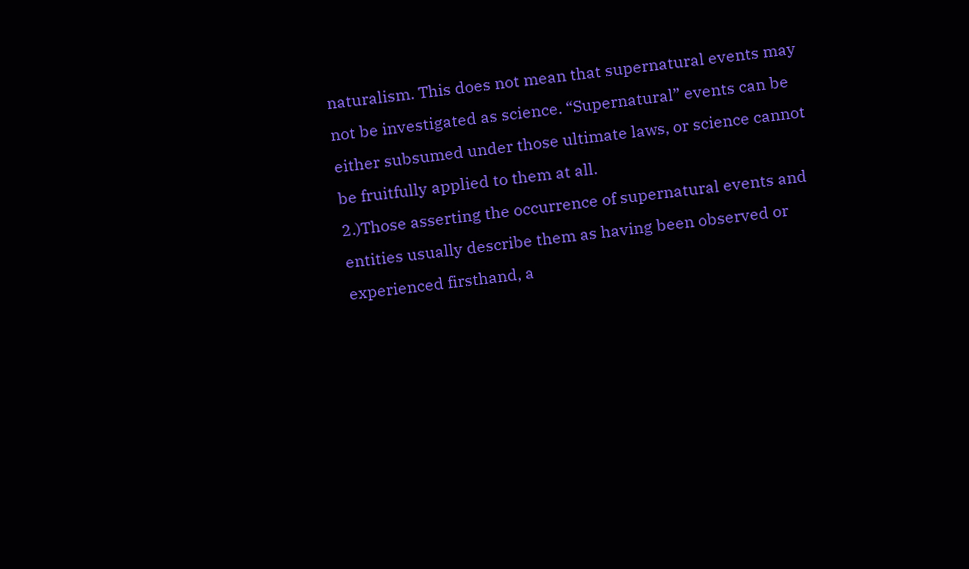naturalism. This does not mean that supernatural events may not be investigated as science. “Supernatural” events can be either subsumed under those ultimate laws, or science cannot be fruitfully applied to them at all.
2.)Those asserting the occurrence of supernatural events and entities usually describe them as having been observed or experienced firsthand, a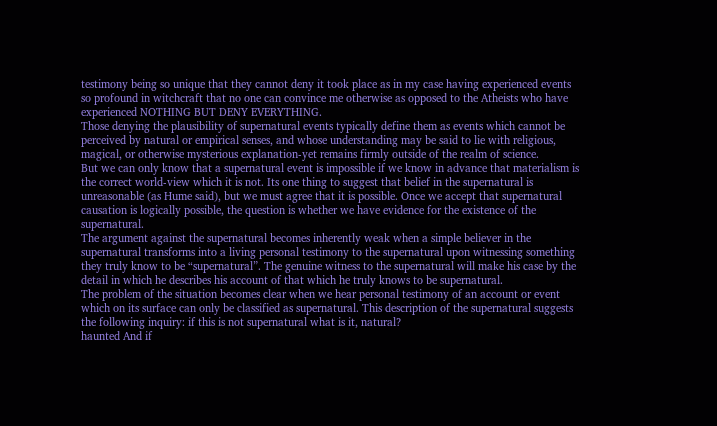testimony being so unique that they cannot deny it took place as in my case having experienced events so profound in witchcraft that no one can convince me otherwise as opposed to the Atheists who have experienced NOTHING BUT DENY EVERYTHING.
Those denying the plausibility of supernatural events typically define them as events which cannot be perceived by natural or empirical senses, and whose understanding may be said to lie with religious, magical, or otherwise mysterious explanation-yet remains firmly outside of the realm of science.
But we can only know that a supernatural event is impossible if we know in advance that materialism is the correct world-view which it is not. Its one thing to suggest that belief in the supernatural is unreasonable (as Hume said), but we must agree that it is possible. Once we accept that supernatural causation is logically possible, the question is whether we have evidence for the existence of the supernatural.
The argument against the supernatural becomes inherently weak when a simple believer in the supernatural transforms into a living personal testimony to the supernatural upon witnessing something they truly know to be “supernatural”. The genuine witness to the supernatural will make his case by the detail in which he describes his account of that which he truly knows to be supernatural.
The problem of the situation becomes clear when we hear personal testimony of an account or event which on its surface can only be classified as supernatural. This description of the supernatural suggests the following inquiry: if this is not supernatural what is it, natural?
haunted And if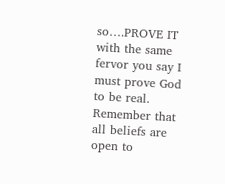so….PROVE IT with the same fervor you say I must prove God to be real. Remember that all beliefs are open to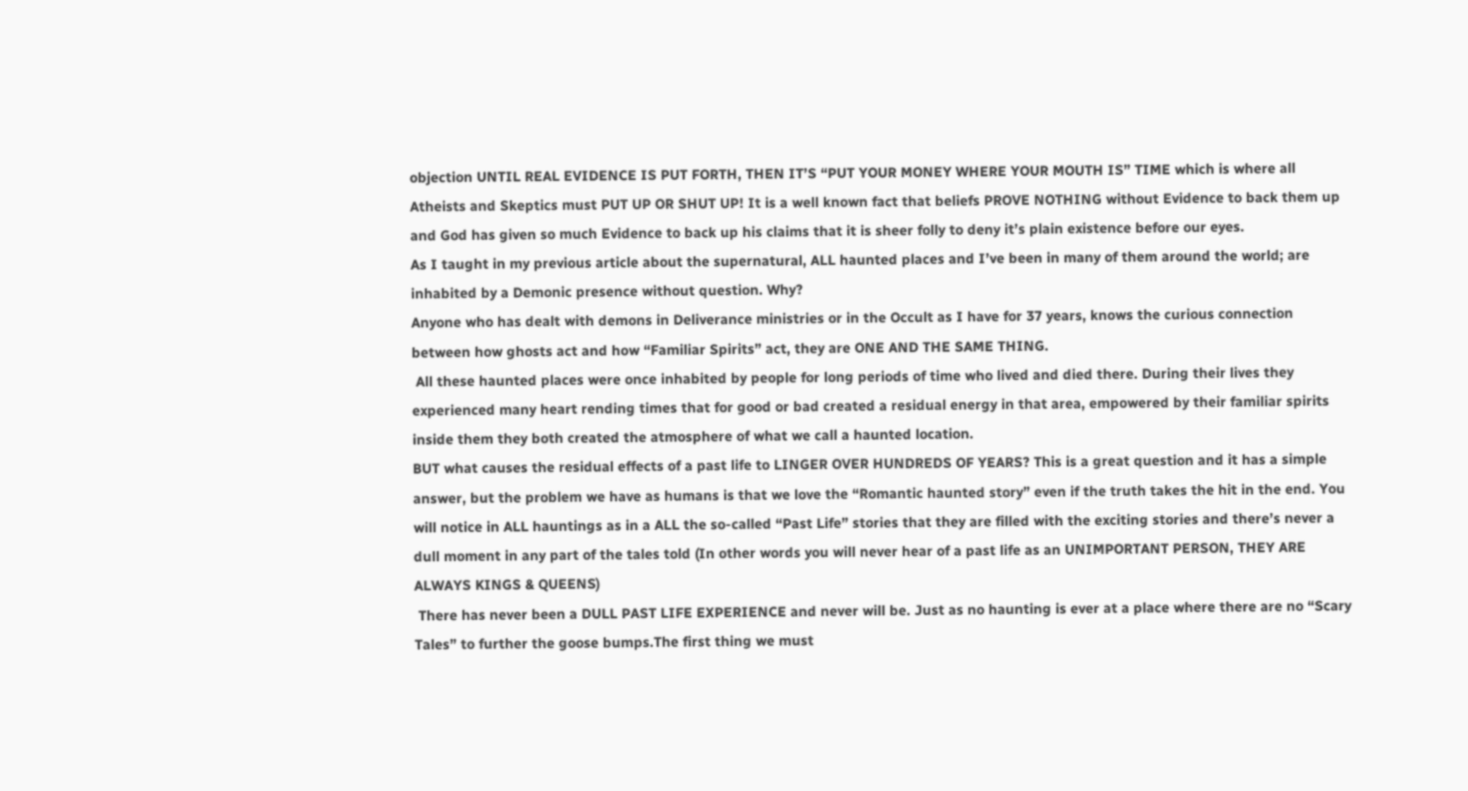objection UNTIL REAL EVIDENCE IS PUT FORTH, THEN IT’S “PUT YOUR MONEY WHERE YOUR MOUTH IS” TIME which is where all Atheists and Skeptics must PUT UP OR SHUT UP! It is a well known fact that beliefs PROVE NOTHING without Evidence to back them up and God has given so much Evidence to back up his claims that it is sheer folly to deny it’s plain existence before our eyes.
As I taught in my previous article about the supernatural, ALL haunted places and I’ve been in many of them around the world; are inhabited by a Demonic presence without question. Why?
Anyone who has dealt with demons in Deliverance ministries or in the Occult as I have for 37 years, knows the curious connection between how ghosts act and how “Familiar Spirits” act, they are ONE AND THE SAME THING.
 All these haunted places were once inhabited by people for long periods of time who lived and died there. During their lives they experienced many heart rending times that for good or bad created a residual energy in that area, empowered by their familiar spirits inside them they both created the atmosphere of what we call a haunted location.
BUT what causes the residual effects of a past life to LINGER OVER HUNDREDS OF YEARS? This is a great question and it has a simple answer, but the problem we have as humans is that we love the “Romantic haunted story” even if the truth takes the hit in the end. You will notice in ALL hauntings as in a ALL the so-called “Past Life” stories that they are filled with the exciting stories and there’s never a dull moment in any part of the tales told (In other words you will never hear of a past life as an UNIMPORTANT PERSON, THEY ARE ALWAYS KINGS & QUEENS)
 There has never been a DULL PAST LIFE EXPERIENCE and never will be. Just as no haunting is ever at a place where there are no “Scary Tales” to further the goose bumps.The first thing we must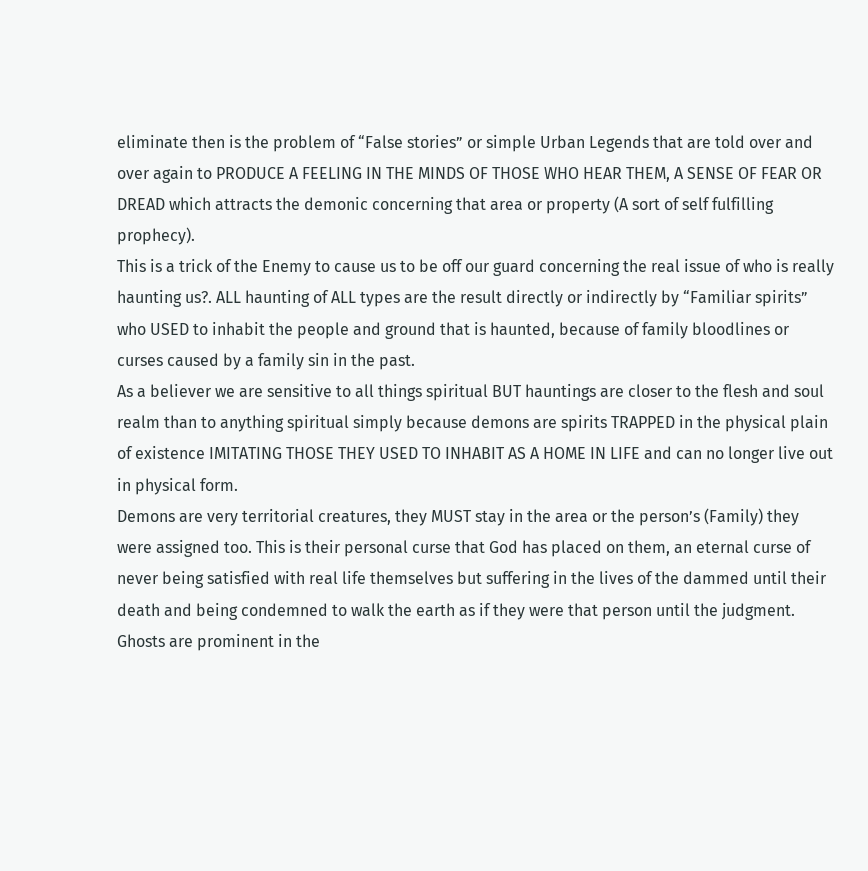eliminate then is the problem of “False stories” or simple Urban Legends that are told over and over again to PRODUCE A FEELING IN THE MINDS OF THOSE WHO HEAR THEM, A SENSE OF FEAR OR DREAD which attracts the demonic concerning that area or property (A sort of self fulfilling prophecy).
This is a trick of the Enemy to cause us to be off our guard concerning the real issue of who is really haunting us?. ALL haunting of ALL types are the result directly or indirectly by “Familiar spirits” who USED to inhabit the people and ground that is haunted, because of family bloodlines or curses caused by a family sin in the past.
As a believer we are sensitive to all things spiritual BUT hauntings are closer to the flesh and soul realm than to anything spiritual simply because demons are spirits TRAPPED in the physical plain of existence IMITATING THOSE THEY USED TO INHABIT AS A HOME IN LIFE and can no longer live out in physical form.
Demons are very territorial creatures, they MUST stay in the area or the person’s (Family) they were assigned too. This is their personal curse that God has placed on them, an eternal curse of never being satisfied with real life themselves but suffering in the lives of the dammed until their death and being condemned to walk the earth as if they were that person until the judgment.
Ghosts are prominent in the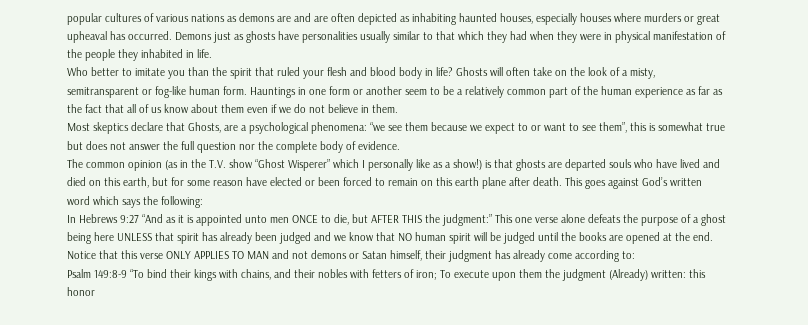popular cultures of various nations as demons are and are often depicted as inhabiting haunted houses, especially houses where murders or great upheaval has occurred. Demons just as ghosts have personalities usually similar to that which they had when they were in physical manifestation of the people they inhabited in life.
Who better to imitate you than the spirit that ruled your flesh and blood body in life? Ghosts will often take on the look of a misty, semitransparent or fog-like human form. Hauntings in one form or another seem to be a relatively common part of the human experience as far as the fact that all of us know about them even if we do not believe in them.
Most skeptics declare that Ghosts, are a psychological phenomena: “we see them because we expect to or want to see them”, this is somewhat true but does not answer the full question nor the complete body of evidence.
The common opinion (as in the T.V. show “Ghost Wisperer” which I personally like as a show!) is that ghosts are departed souls who have lived and died on this earth, but for some reason have elected or been forced to remain on this earth plane after death. This goes against God’s written word which says the following:
In Hebrews 9:27 “And as it is appointed unto men ONCE to die, but AFTER THIS the judgment:” This one verse alone defeats the purpose of a ghost being here UNLESS that spirit has already been judged and we know that NO human spirit will be judged until the books are opened at the end. Notice that this verse ONLY APPLIES TO MAN and not demons or Satan himself, their judgment has already come according to:
Psalm 149:8-9 “To bind their kings with chains, and their nobles with fetters of iron; To execute upon them the judgment (Already) written: this honor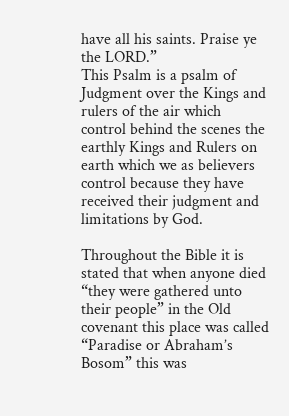have all his saints. Praise ye the LORD.”
This Psalm is a psalm of Judgment over the Kings and rulers of the air which control behind the scenes the earthly Kings and Rulers on earth which we as believers control because they have received their judgment and limitations by God.

Throughout the Bible it is stated that when anyone died “they were gathered unto their people” in the Old covenant this place was called “Paradise or Abraham’s Bosom” this was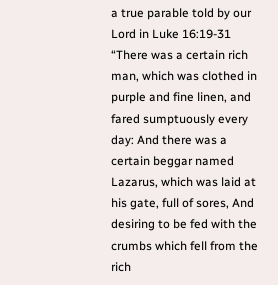a true parable told by our Lord in Luke 16:19-31
“There was a certain rich man, which was clothed in purple and fine linen, and fared sumptuously every day: And there was a certain beggar named Lazarus, which was laid at his gate, full of sores, And desiring to be fed with the crumbs which fell from the rich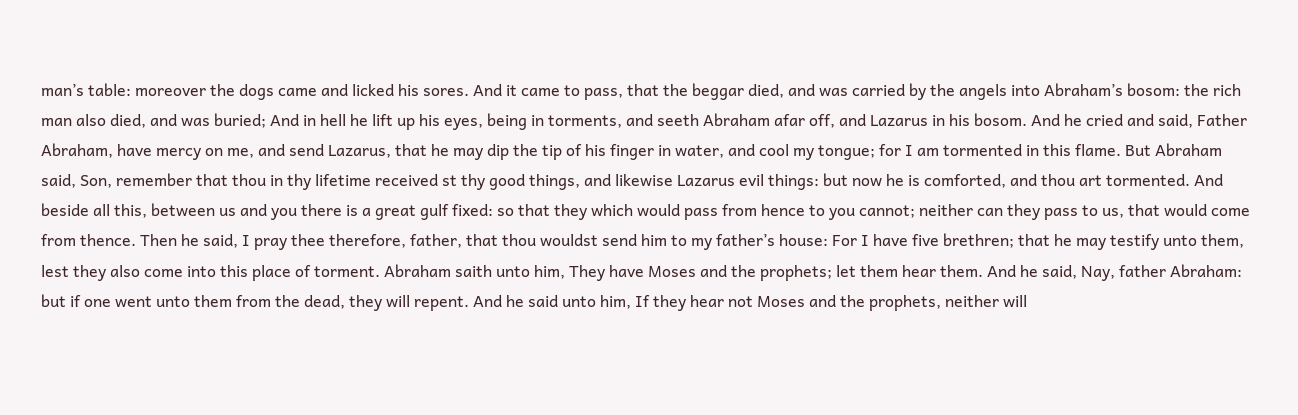man’s table: moreover the dogs came and licked his sores. And it came to pass, that the beggar died, and was carried by the angels into Abraham’s bosom: the rich man also died, and was buried; And in hell he lift up his eyes, being in torments, and seeth Abraham afar off, and Lazarus in his bosom. And he cried and said, Father Abraham, have mercy on me, and send Lazarus, that he may dip the tip of his finger in water, and cool my tongue; for I am tormented in this flame. But Abraham said, Son, remember that thou in thy lifetime received st thy good things, and likewise Lazarus evil things: but now he is comforted, and thou art tormented. And beside all this, between us and you there is a great gulf fixed: so that they which would pass from hence to you cannot; neither can they pass to us, that would come from thence. Then he said, I pray thee therefore, father, that thou wouldst send him to my father’s house: For I have five brethren; that he may testify unto them, lest they also come into this place of torment. Abraham saith unto him, They have Moses and the prophets; let them hear them. And he said, Nay, father Abraham: but if one went unto them from the dead, they will repent. And he said unto him, If they hear not Moses and the prophets, neither will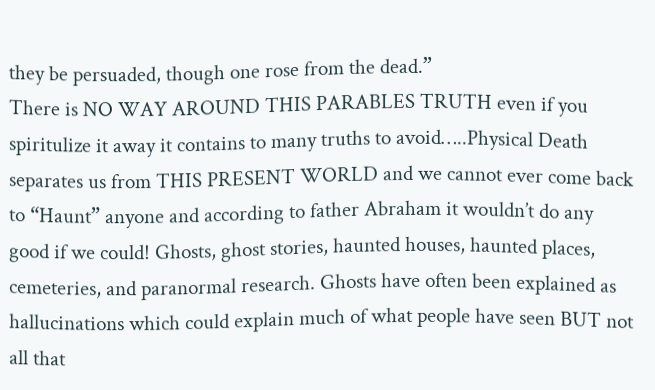they be persuaded, though one rose from the dead.”
There is NO WAY AROUND THIS PARABLES TRUTH even if you spiritulize it away it contains to many truths to avoid…..Physical Death separates us from THIS PRESENT WORLD and we cannot ever come back to “Haunt” anyone and according to father Abraham it wouldn’t do any good if we could! Ghosts, ghost stories, haunted houses, haunted places, cemeteries, and paranormal research. Ghosts have often been explained as hallucinations which could explain much of what people have seen BUT not all that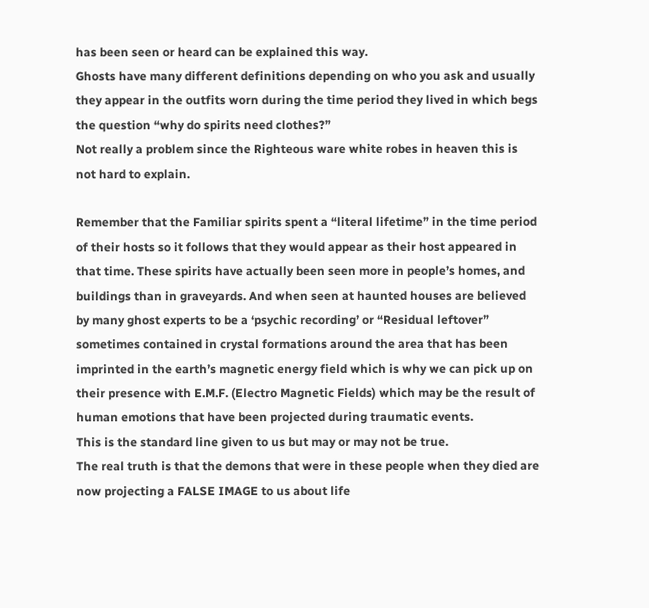has been seen or heard can be explained this way.
Ghosts have many different definitions depending on who you ask and usually they appear in the outfits worn during the time period they lived in which begs the question “why do spirits need clothes?”
Not really a problem since the Righteous ware white robes in heaven this is not hard to explain.

Remember that the Familiar spirits spent a “literal lifetime” in the time period of their hosts so it follows that they would appear as their host appeared in that time. These spirits have actually been seen more in people’s homes, and buildings than in graveyards. And when seen at haunted houses are believed by many ghost experts to be a ‘psychic recording’ or “Residual leftover” sometimes contained in crystal formations around the area that has been imprinted in the earth’s magnetic energy field which is why we can pick up on their presence with E.M.F. (Electro Magnetic Fields) which may be the result of human emotions that have been projected during traumatic events.
This is the standard line given to us but may or may not be true.
The real truth is that the demons that were in these people when they died are now projecting a FALSE IMAGE to us about life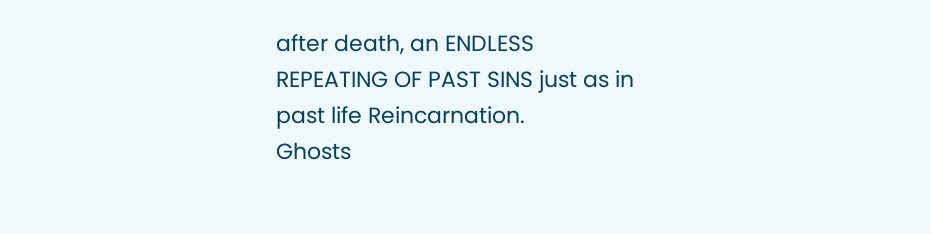after death, an ENDLESS REPEATING OF PAST SINS just as in past life Reincarnation.
Ghosts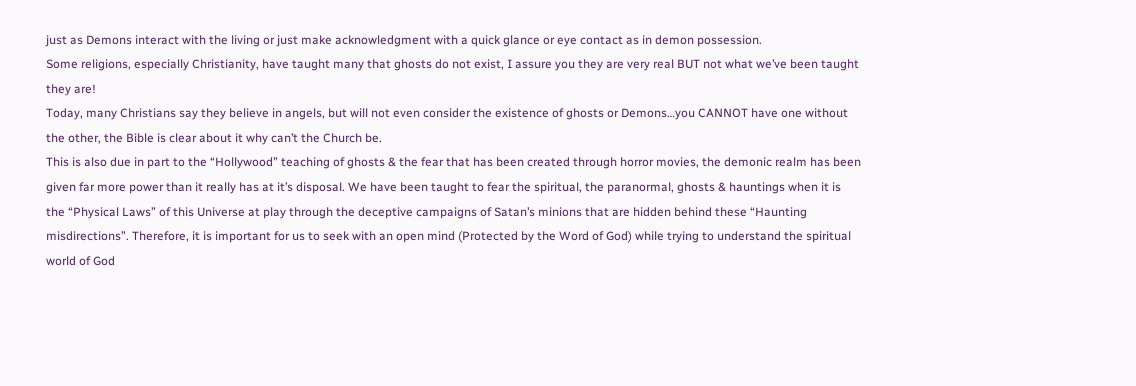just as Demons interact with the living or just make acknowledgment with a quick glance or eye contact as in demon possession.
Some religions, especially Christianity, have taught many that ghosts do not exist, I assure you they are very real BUT not what we’ve been taught they are!
Today, many Christians say they believe in angels, but will not even consider the existence of ghosts or Demons…you CANNOT have one without the other, the Bible is clear about it why can’t the Church be.
This is also due in part to the “Hollywood” teaching of ghosts & the fear that has been created through horror movies, the demonic realm has been given far more power than it really has at it’s disposal. We have been taught to fear the spiritual, the paranormal, ghosts & hauntings when it is the “Physical Laws” of this Universe at play through the deceptive campaigns of Satan’s minions that are hidden behind these “Haunting misdirections”. Therefore, it is important for us to seek with an open mind (Protected by the Word of God) while trying to understand the spiritual world of God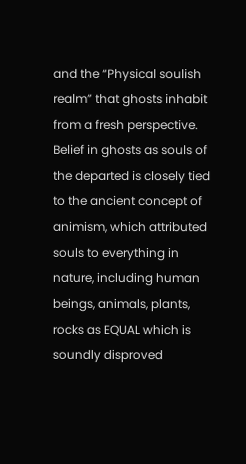and the “Physical soulish realm” that ghosts inhabit from a fresh perspective.
Belief in ghosts as souls of the departed is closely tied to the ancient concept of animism, which attributed souls to everything in nature, including human beings, animals, plants, rocks as EQUAL which is soundly disproved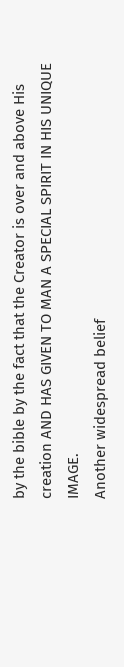by the bible by the fact that the Creator is over and above His creation AND HAS GIVEN TO MAN A SPECIAL SPIRIT IN HIS UNIQUE IMAGE.
Another widespread belief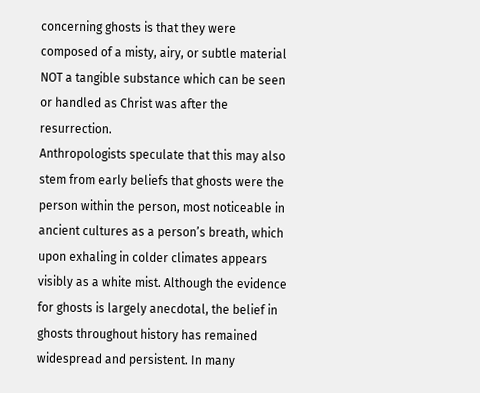concerning ghosts is that they were composed of a misty, airy, or subtle material NOT a tangible substance which can be seen or handled as Christ was after the resurrection.
Anthropologists speculate that this may also stem from early beliefs that ghosts were the person within the person, most noticeable in ancient cultures as a person’s breath, which upon exhaling in colder climates appears visibly as a white mist. Although the evidence for ghosts is largely anecdotal, the belief in ghosts throughout history has remained widespread and persistent. In many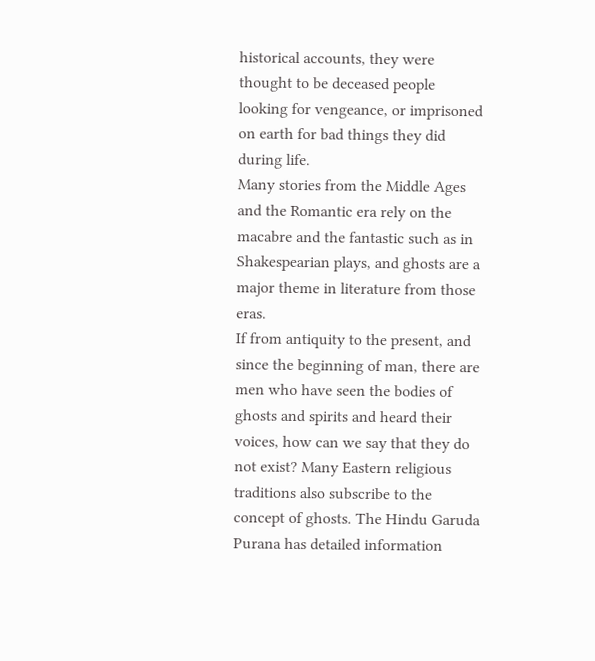historical accounts, they were thought to be deceased people looking for vengeance, or imprisoned on earth for bad things they did during life.
Many stories from the Middle Ages and the Romantic era rely on the macabre and the fantastic such as in Shakespearian plays, and ghosts are a major theme in literature from those eras.
If from antiquity to the present, and since the beginning of man, there are men who have seen the bodies of ghosts and spirits and heard their voices, how can we say that they do not exist? Many Eastern religious traditions also subscribe to the concept of ghosts. The Hindu Garuda Purana has detailed information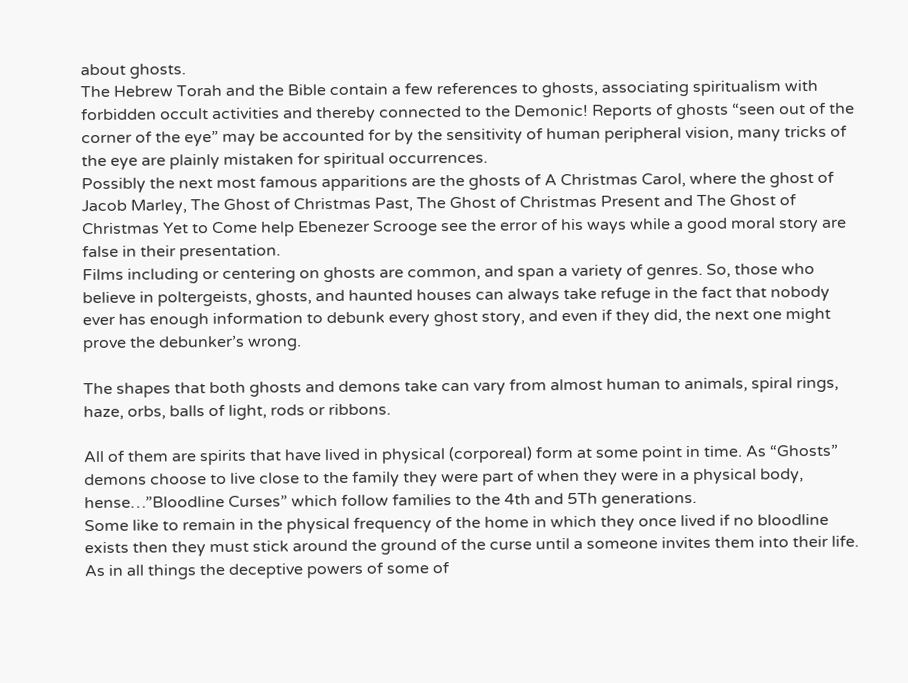about ghosts.
The Hebrew Torah and the Bible contain a few references to ghosts, associating spiritualism with forbidden occult activities and thereby connected to the Demonic! Reports of ghosts “seen out of the corner of the eye” may be accounted for by the sensitivity of human peripheral vision, many tricks of the eye are plainly mistaken for spiritual occurrences.
Possibly the next most famous apparitions are the ghosts of A Christmas Carol, where the ghost of Jacob Marley, The Ghost of Christmas Past, The Ghost of Christmas Present and The Ghost of Christmas Yet to Come help Ebenezer Scrooge see the error of his ways while a good moral story are false in their presentation.
Films including or centering on ghosts are common, and span a variety of genres. So, those who believe in poltergeists, ghosts, and haunted houses can always take refuge in the fact that nobody ever has enough information to debunk every ghost story, and even if they did, the next one might prove the debunker’s wrong.

The shapes that both ghosts and demons take can vary from almost human to animals, spiral rings, haze, orbs, balls of light, rods or ribbons.

All of them are spirits that have lived in physical (corporeal) form at some point in time. As “Ghosts” demons choose to live close to the family they were part of when they were in a physical body, hense…”Bloodline Curses” which follow families to the 4th and 5Th generations.
Some like to remain in the physical frequency of the home in which they once lived if no bloodline exists then they must stick around the ground of the curse until a someone invites them into their life. As in all things the deceptive powers of some of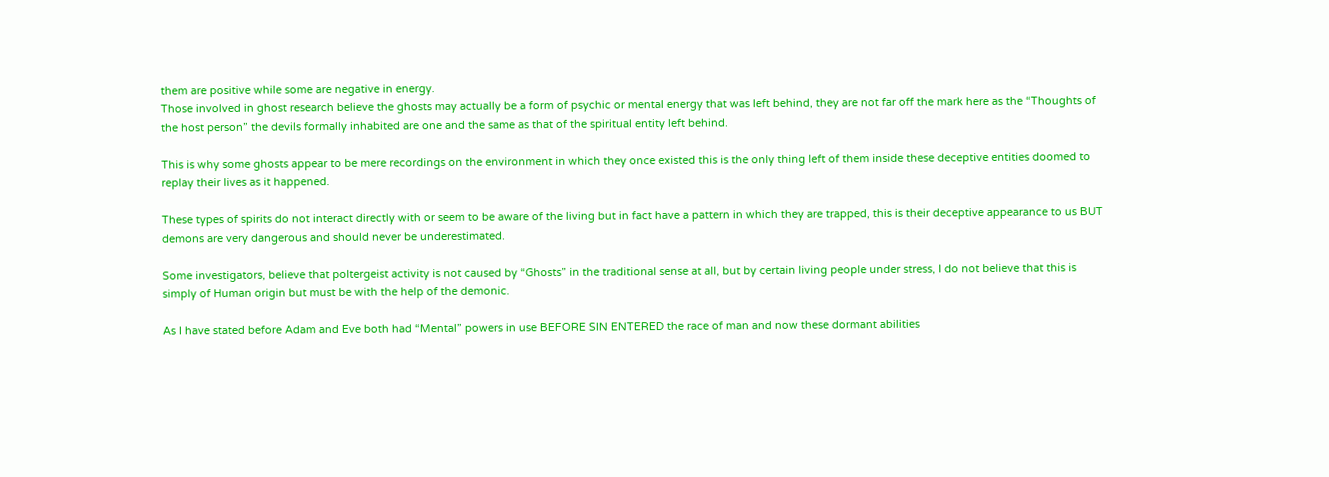them are positive while some are negative in energy.
Those involved in ghost research believe the ghosts may actually be a form of psychic or mental energy that was left behind, they are not far off the mark here as the “Thoughts of the host person” the devils formally inhabited are one and the same as that of the spiritual entity left behind.

This is why some ghosts appear to be mere recordings on the environment in which they once existed this is the only thing left of them inside these deceptive entities doomed to replay their lives as it happened.

These types of spirits do not interact directly with or seem to be aware of the living but in fact have a pattern in which they are trapped, this is their deceptive appearance to us BUT demons are very dangerous and should never be underestimated.

Some investigators, believe that poltergeist activity is not caused by “Ghosts” in the traditional sense at all, but by certain living people under stress, I do not believe that this is simply of Human origin but must be with the help of the demonic.

As I have stated before Adam and Eve both had “Mental” powers in use BEFORE SIN ENTERED the race of man and now these dormant abilities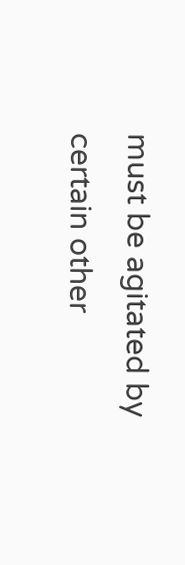must be agitated by certain other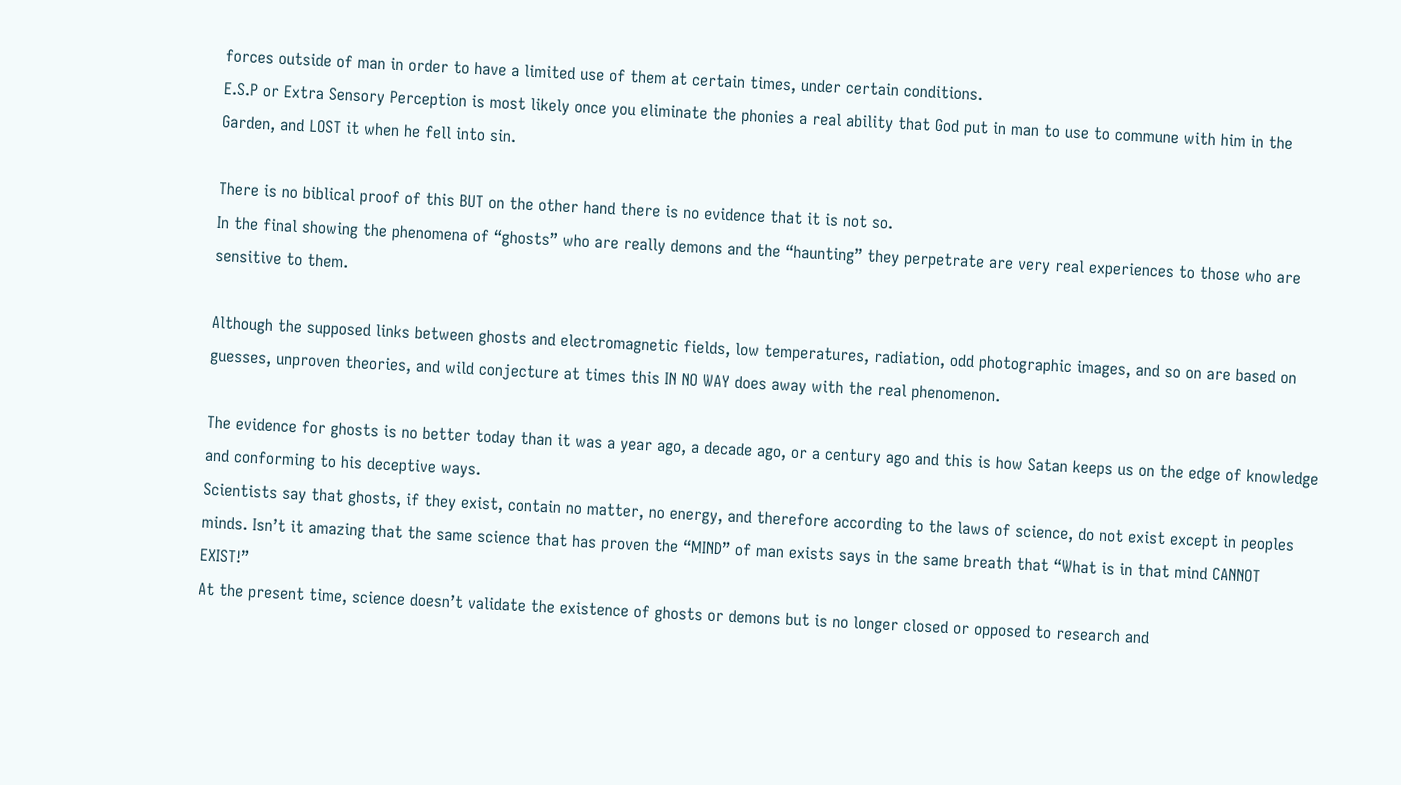forces outside of man in order to have a limited use of them at certain times, under certain conditions.
E.S.P or Extra Sensory Perception is most likely once you eliminate the phonies a real ability that God put in man to use to commune with him in the Garden, and LOST it when he fell into sin.

There is no biblical proof of this BUT on the other hand there is no evidence that it is not so.
In the final showing the phenomena of “ghosts” who are really demons and the “haunting” they perpetrate are very real experiences to those who are sensitive to them.

Although the supposed links between ghosts and electromagnetic fields, low temperatures, radiation, odd photographic images, and so on are based on guesses, unproven theories, and wild conjecture at times this IN NO WAY does away with the real phenomenon.

The evidence for ghosts is no better today than it was a year ago, a decade ago, or a century ago and this is how Satan keeps us on the edge of knowledge and conforming to his deceptive ways.
Scientists say that ghosts, if they exist, contain no matter, no energy, and therefore according to the laws of science, do not exist except in peoples minds. Isn’t it amazing that the same science that has proven the “MIND” of man exists says in the same breath that “What is in that mind CANNOT EXIST!”
At the present time, science doesn’t validate the existence of ghosts or demons but is no longer closed or opposed to research and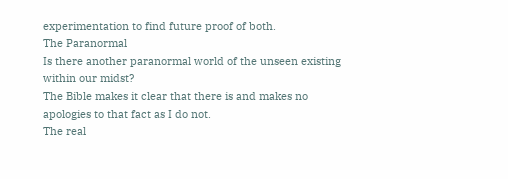experimentation to find future proof of both.
The Paranormal
Is there another paranormal world of the unseen existing within our midst?
The Bible makes it clear that there is and makes no apologies to that fact as I do not.
The real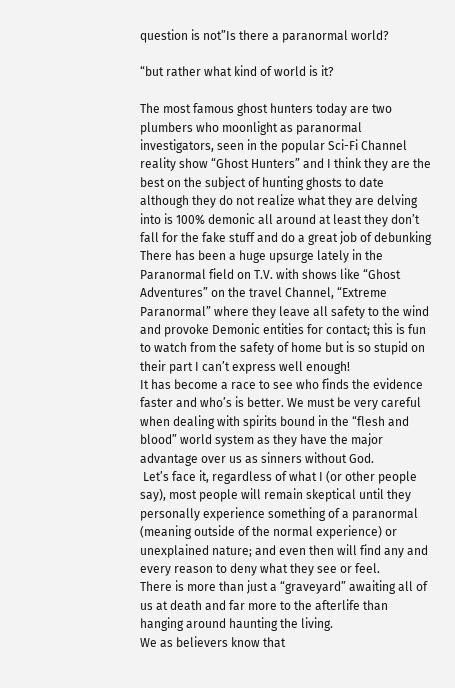question is not”Is there a paranormal world?

“but rather what kind of world is it?

The most famous ghost hunters today are two plumbers who moonlight as paranormal investigators, seen in the popular Sci-Fi Channel reality show “Ghost Hunters” and I think they are the best on the subject of hunting ghosts to date although they do not realize what they are delving into is 100% demonic all around at least they don’t fall for the fake stuff and do a great job of debunking
There has been a huge upsurge lately in the Paranormal field on T.V. with shows like “Ghost Adventures” on the travel Channel, “Extreme Paranormal” where they leave all safety to the wind and provoke Demonic entities for contact; this is fun to watch from the safety of home but is so stupid on their part I can’t express well enough!
It has become a race to see who finds the evidence faster and who’s is better. We must be very careful when dealing with spirits bound in the “flesh and blood” world system as they have the major advantage over us as sinners without God.
 Let’s face it, regardless of what I (or other people say), most people will remain skeptical until they personally experience something of a paranormal (meaning outside of the normal experience) or unexplained nature; and even then will find any and every reason to deny what they see or feel.
There is more than just a “graveyard” awaiting all of us at death and far more to the afterlife than hanging around haunting the living.
We as believers know that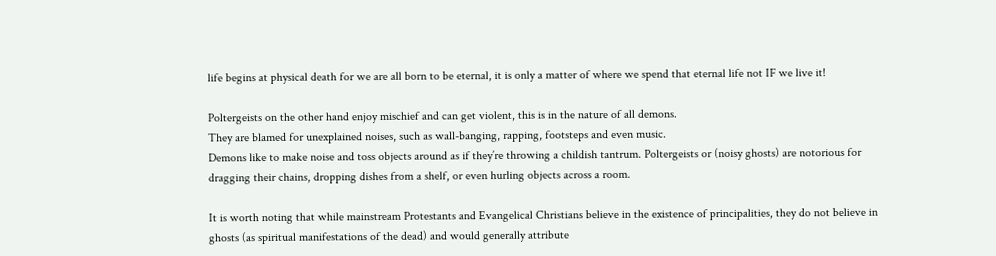life begins at physical death for we are all born to be eternal, it is only a matter of where we spend that eternal life not IF we live it!

Poltergeists on the other hand enjoy mischief and can get violent, this is in the nature of all demons.
They are blamed for unexplained noises, such as wall-banging, rapping, footsteps and even music.
Demons like to make noise and toss objects around as if they’re throwing a childish tantrum. Poltergeists or (noisy ghosts) are notorious for dragging their chains, dropping dishes from a shelf, or even hurling objects across a room.

It is worth noting that while mainstream Protestants and Evangelical Christians believe in the existence of principalities, they do not believe in ghosts (as spiritual manifestations of the dead) and would generally attribute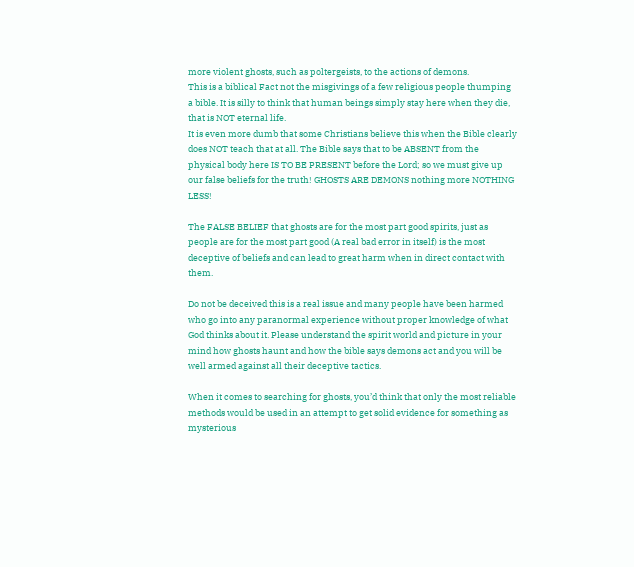more violent ghosts, such as poltergeists, to the actions of demons.
This is a biblical Fact not the misgivings of a few religious people thumping a bible. It is silly to think that human beings simply stay here when they die, that is NOT eternal life.
It is even more dumb that some Christians believe this when the Bible clearly does NOT teach that at all. The Bible says that to be ABSENT from the physical body here IS TO BE PRESENT before the Lord; so we must give up our false beliefs for the truth! GHOSTS ARE DEMONS nothing more NOTHING LESS!

The FALSE BELIEF that ghosts are for the most part good spirits, just as people are for the most part good (A real bad error in itself) is the most deceptive of beliefs and can lead to great harm when in direct contact with them.

Do not be deceived this is a real issue and many people have been harmed who go into any paranormal experience without proper knowledge of what God thinks about it. Please understand the spirit world and picture in your mind how ghosts haunt and how the bible says demons act and you will be well armed against all their deceptive tactics.

When it comes to searching for ghosts, you’d think that only the most reliable methods would be used in an attempt to get solid evidence for something as mysterious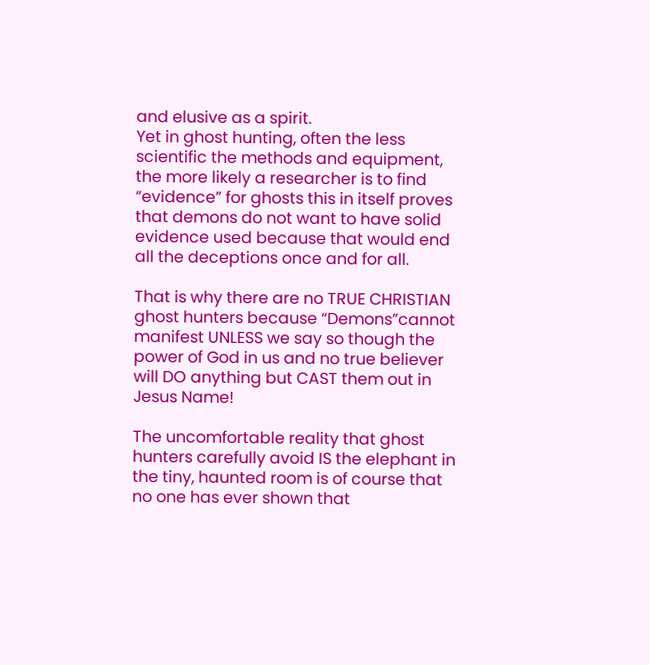and elusive as a spirit.
Yet in ghost hunting, often the less scientific the methods and equipment, the more likely a researcher is to find “evidence” for ghosts this in itself proves that demons do not want to have solid evidence used because that would end all the deceptions once and for all.

That is why there are no TRUE CHRISTIAN ghost hunters because “Demons”cannot manifest UNLESS we say so though the power of God in us and no true believer will DO anything but CAST them out in Jesus Name!

The uncomfortable reality that ghost hunters carefully avoid IS the elephant in the tiny, haunted room is of course that no one has ever shown that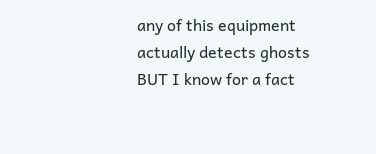any of this equipment actually detects ghosts BUT I know for a fact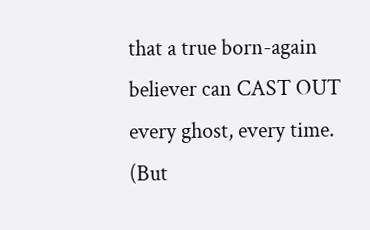that a true born-again believer can CAST OUT every ghost, every time.
(But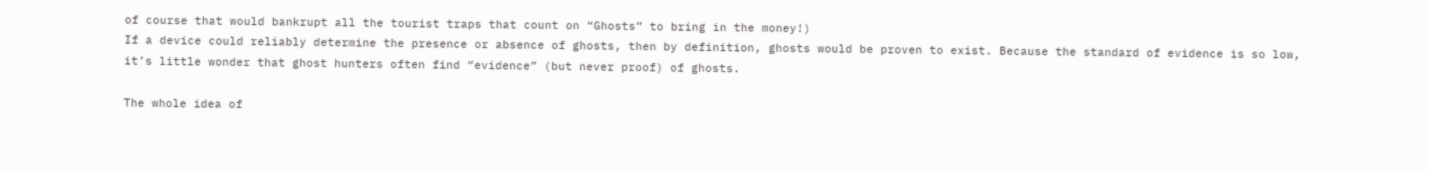of course that would bankrupt all the tourist traps that count on “Ghosts” to bring in the money!)
If a device could reliably determine the presence or absence of ghosts, then by definition, ghosts would be proven to exist. Because the standard of evidence is so low, it’s little wonder that ghost hunters often find “evidence” (but never proof) of ghosts.

The whole idea of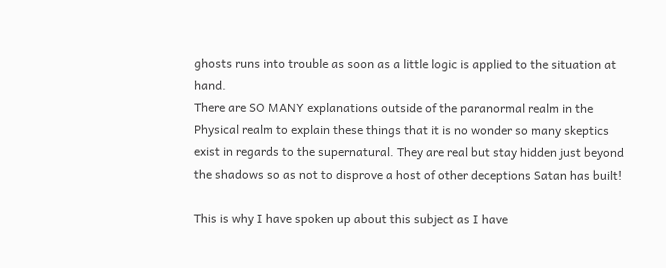ghosts runs into trouble as soon as a little logic is applied to the situation at hand.
There are SO MANY explanations outside of the paranormal realm in the Physical realm to explain these things that it is no wonder so many skeptics exist in regards to the supernatural. They are real but stay hidden just beyond the shadows so as not to disprove a host of other deceptions Satan has built!

This is why I have spoken up about this subject as I have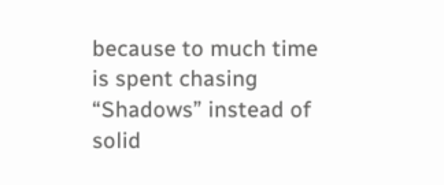because to much time is spent chasing “Shadows” instead of solid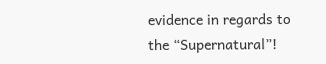evidence in regards to the “Supernatural”!